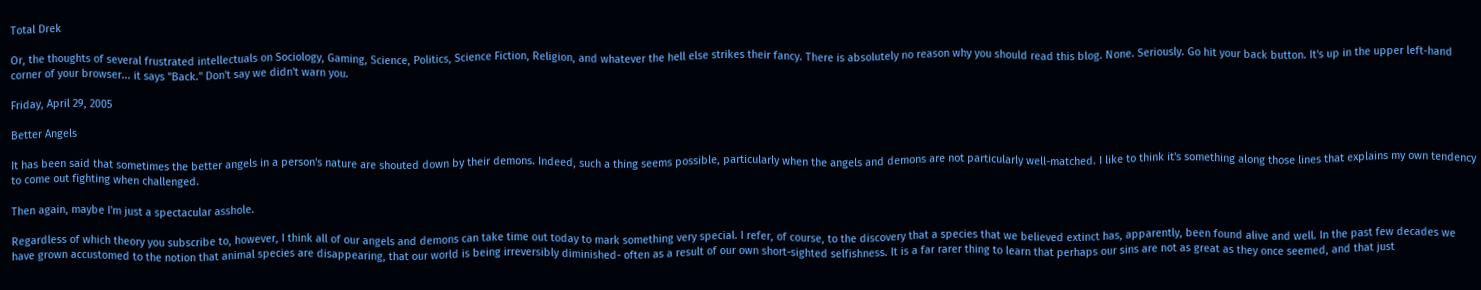Total Drek

Or, the thoughts of several frustrated intellectuals on Sociology, Gaming, Science, Politics, Science Fiction, Religion, and whatever the hell else strikes their fancy. There is absolutely no reason why you should read this blog. None. Seriously. Go hit your back button. It's up in the upper left-hand corner of your browser... it says "Back." Don't say we didn't warn you.

Friday, April 29, 2005

Better Angels

It has been said that sometimes the better angels in a person's nature are shouted down by their demons. Indeed, such a thing seems possible, particularly when the angels and demons are not particularly well-matched. I like to think it's something along those lines that explains my own tendency to come out fighting when challenged.

Then again, maybe I'm just a spectacular asshole.

Regardless of which theory you subscribe to, however, I think all of our angels and demons can take time out today to mark something very special. I refer, of course, to the discovery that a species that we believed extinct has, apparently, been found alive and well. In the past few decades we have grown accustomed to the notion that animal species are disappearing, that our world is being irreversibly diminished- often as a result of our own short-sighted selfishness. It is a far rarer thing to learn that perhaps our sins are not as great as they once seemed, and that just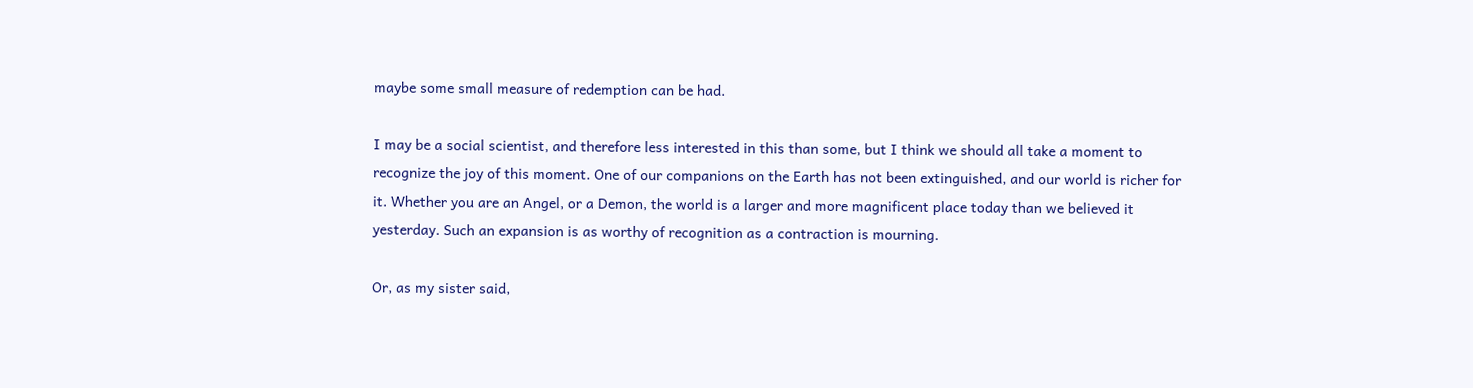maybe some small measure of redemption can be had.

I may be a social scientist, and therefore less interested in this than some, but I think we should all take a moment to recognize the joy of this moment. One of our companions on the Earth has not been extinguished, and our world is richer for it. Whether you are an Angel, or a Demon, the world is a larger and more magnificent place today than we believed it yesterday. Such an expansion is as worthy of recognition as a contraction is mourning.

Or, as my sister said,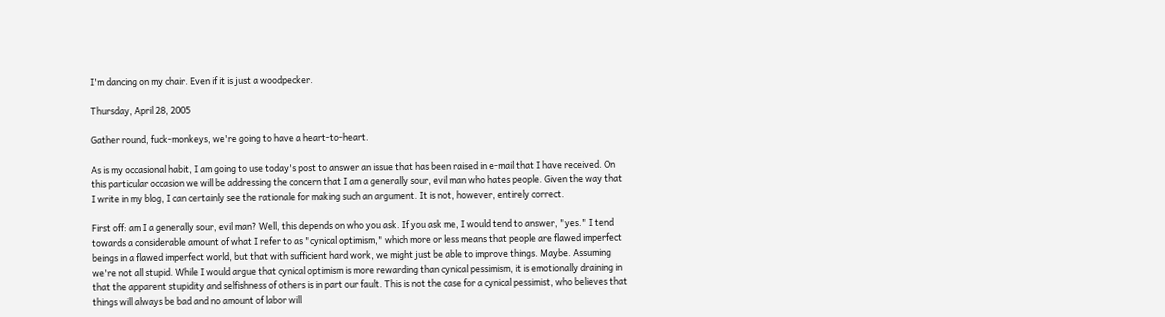I'm dancing on my chair. Even if it is just a woodpecker.

Thursday, April 28, 2005

Gather round, fuck-monkeys, we're going to have a heart-to-heart.

As is my occasional habit, I am going to use today's post to answer an issue that has been raised in e-mail that I have received. On this particular occasion we will be addressing the concern that I am a generally sour, evil man who hates people. Given the way that I write in my blog, I can certainly see the rationale for making such an argument. It is not, however, entirely correct.

First off: am I a generally sour, evil man? Well, this depends on who you ask. If you ask me, I would tend to answer, "yes." I tend towards a considerable amount of what I refer to as "cynical optimism," which more or less means that people are flawed imperfect beings in a flawed imperfect world, but that with sufficient hard work, we might just be able to improve things. Maybe. Assuming we're not all stupid. While I would argue that cynical optimism is more rewarding than cynical pessimism, it is emotionally draining in that the apparent stupidity and selfishness of others is in part our fault. This is not the case for a cynical pessimist, who believes that things will always be bad and no amount of labor will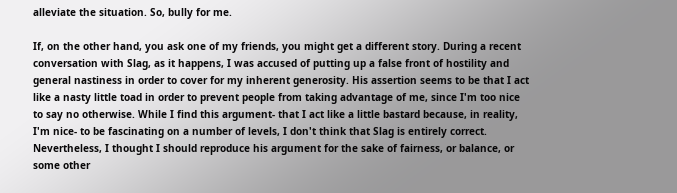alleviate the situation. So, bully for me.

If, on the other hand, you ask one of my friends, you might get a different story. During a recent conversation with Slag, as it happens, I was accused of putting up a false front of hostility and general nastiness in order to cover for my inherent generosity. His assertion seems to be that I act like a nasty little toad in order to prevent people from taking advantage of me, since I'm too nice to say no otherwise. While I find this argument- that I act like a little bastard because, in reality, I'm nice- to be fascinating on a number of levels, I don't think that Slag is entirely correct. Nevertheless, I thought I should reproduce his argument for the sake of fairness, or balance, or some other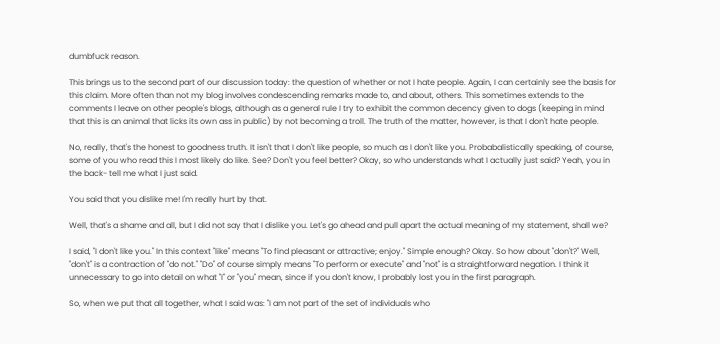dumbfuck reason.

This brings us to the second part of our discussion today: the question of whether or not I hate people. Again, I can certainly see the basis for this claim. More often than not my blog involves condescending remarks made to, and about, others. This sometimes extends to the comments I leave on other people's blogs, although as a general rule I try to exhibit the common decency given to dogs (keeping in mind that this is an animal that licks its own ass in public) by not becoming a troll. The truth of the matter, however, is that I don't hate people.

No, really, that's the honest to goodness truth. It isn't that I don't like people, so much as I don't like you. Probabalistically speaking, of course, some of you who read this I most likely do like. See? Don't you feel better? Okay, so who understands what I actually just said? Yeah, you in the back- tell me what I just said.

You said that you dislike me! I'm really hurt by that.

Well, that's a shame and all, but I did not say that I dislike you. Let's go ahead and pull apart the actual meaning of my statement, shall we?

I said, "I don't like you." In this context "like" means "To find pleasant or attractive; enjoy." Simple enough? Okay. So how about "don't?" Well, "don't" is a contraction of "do not." "Do" of course simply means "To perform or execute" and "not" is a straightforward negation. I think it unnecessary to go into detail on what "I" or "you" mean, since if you don't know, I probably lost you in the first paragraph.

So, when we put that all together, what I said was: "I am not part of the set of individuals who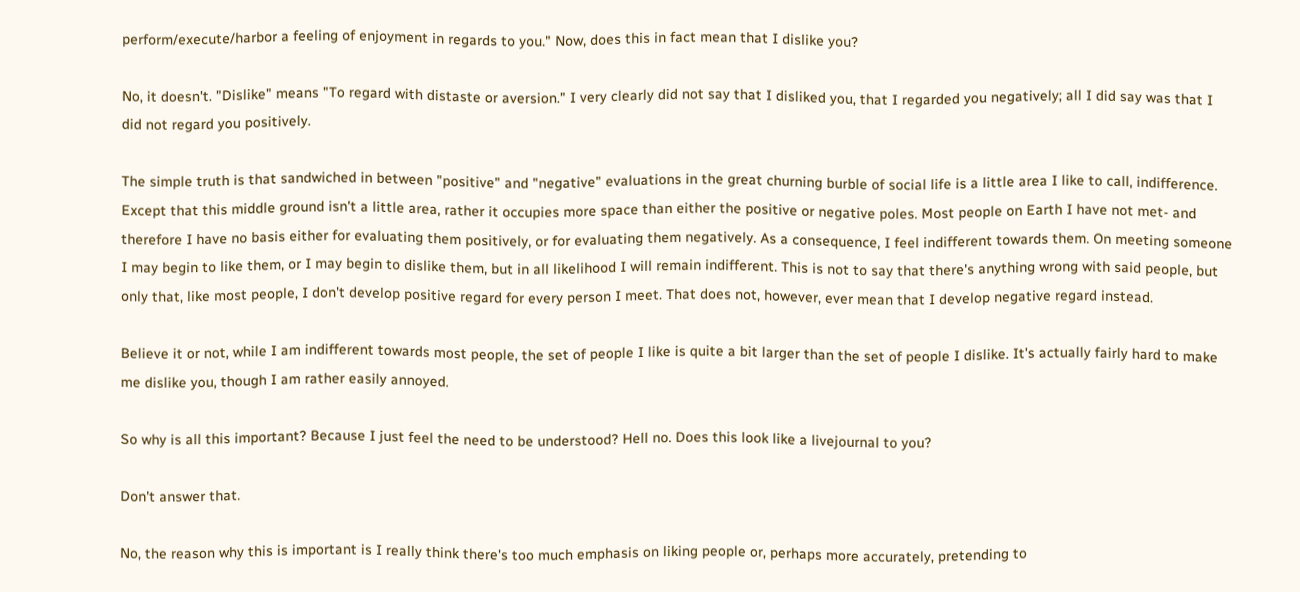perform/execute/harbor a feeling of enjoyment in regards to you." Now, does this in fact mean that I dislike you?

No, it doesn't. "Dislike" means "To regard with distaste or aversion." I very clearly did not say that I disliked you, that I regarded you negatively; all I did say was that I did not regard you positively.

The simple truth is that sandwiched in between "positive" and "negative" evaluations in the great churning burble of social life is a little area I like to call, indifference. Except that this middle ground isn't a little area, rather it occupies more space than either the positive or negative poles. Most people on Earth I have not met- and therefore I have no basis either for evaluating them positively, or for evaluating them negatively. As a consequence, I feel indifferent towards them. On meeting someone I may begin to like them, or I may begin to dislike them, but in all likelihood I will remain indifferent. This is not to say that there's anything wrong with said people, but only that, like most people, I don't develop positive regard for every person I meet. That does not, however, ever mean that I develop negative regard instead.

Believe it or not, while I am indifferent towards most people, the set of people I like is quite a bit larger than the set of people I dislike. It's actually fairly hard to make me dislike you, though I am rather easily annoyed.

So why is all this important? Because I just feel the need to be understood? Hell no. Does this look like a livejournal to you?

Don't answer that.

No, the reason why this is important is I really think there's too much emphasis on liking people or, perhaps more accurately, pretending to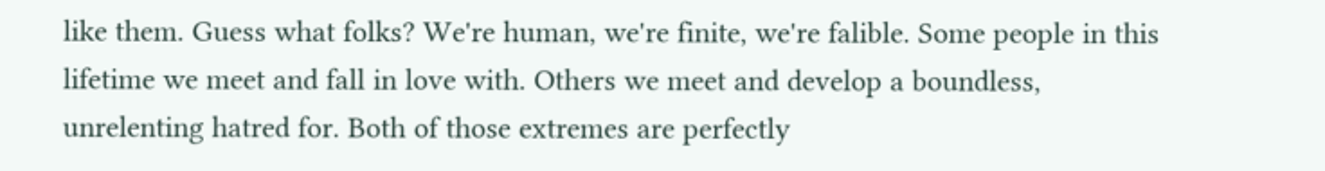like them. Guess what folks? We're human, we're finite, we're falible. Some people in this lifetime we meet and fall in love with. Others we meet and develop a boundless, unrelenting hatred for. Both of those extremes are perfectly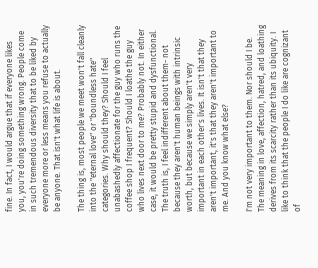fine. In fact, I would argue that if everyone likes you, you're doing something wrong. People come in such tremendous diversity that to be liked by everyone more or less means you refuse to actually be anyone. That isn't what life is about.

The thing is, most people we meet won't fall cleanly into the "eternal love" or "boundless hate" categories. Why should they? Should I feel unabashedly affectionate for the guy who runs the coffee shop I frequent? Should I loathe the guy who lives next door to me? Probably not. In either case, it would be pretty stupid and dysfunctional. The truth is, I feel indifferent about them- not because they aren't human beings with intrinsic worth, but because we simply aren't very important in each other's lives. It isn't that they aren't important, it's that they aren't important to me. And you know what else?

I'm not very important to them. Nor should I be. The meaning in love, affection, hatred, and loathing derives from its scarcity rather than its ubiquity. I like to think that the people I do like are cognizant of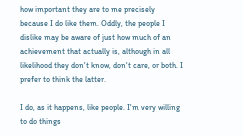how important they are to me precisely because I do like them. Oddly, the people I dislike may be aware of just how much of an achievement that actually is, although in all likelihood they don't know, don't care, or both. I prefer to think the latter.

I do, as it happens, like people. I'm very willing to do things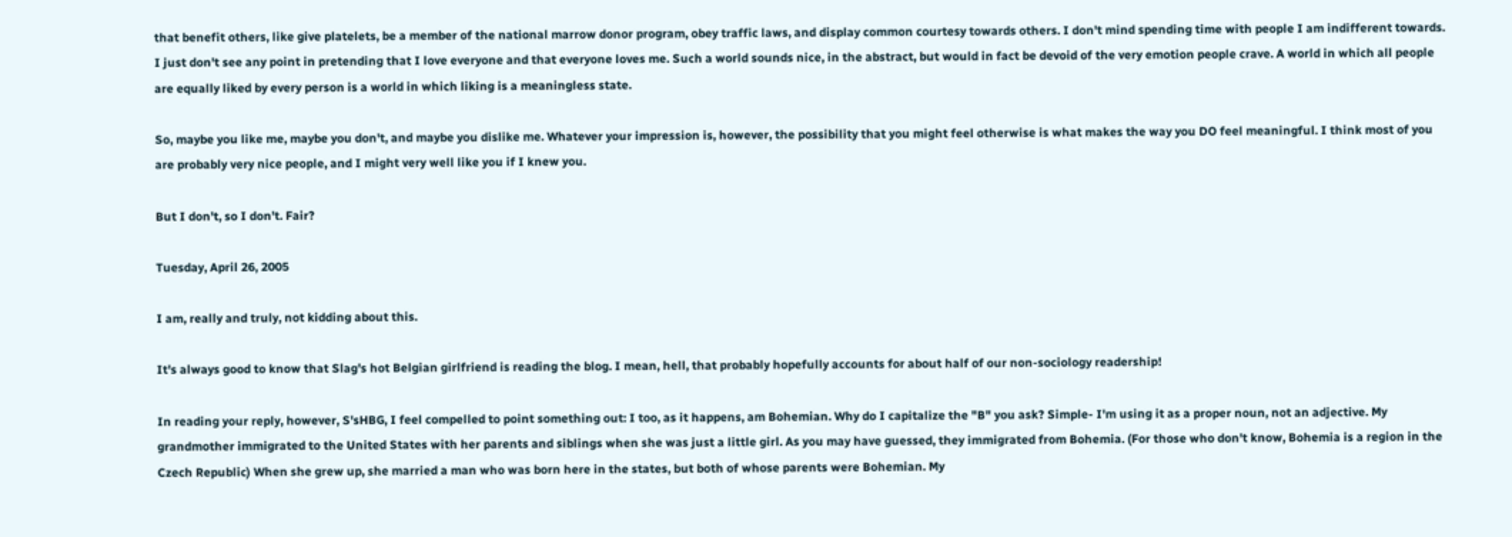that benefit others, like give platelets, be a member of the national marrow donor program, obey traffic laws, and display common courtesy towards others. I don't mind spending time with people I am indifferent towards. I just don't see any point in pretending that I love everyone and that everyone loves me. Such a world sounds nice, in the abstract, but would in fact be devoid of the very emotion people crave. A world in which all people are equally liked by every person is a world in which liking is a meaningless state.

So, maybe you like me, maybe you don't, and maybe you dislike me. Whatever your impression is, however, the possibility that you might feel otherwise is what makes the way you DO feel meaningful. I think most of you are probably very nice people, and I might very well like you if I knew you.

But I don't, so I don't. Fair?

Tuesday, April 26, 2005

I am, really and truly, not kidding about this.

It's always good to know that Slag's hot Belgian girlfriend is reading the blog. I mean, hell, that probably hopefully accounts for about half of our non-sociology readership!

In reading your reply, however, S'sHBG, I feel compelled to point something out: I too, as it happens, am Bohemian. Why do I capitalize the "B" you ask? Simple- I'm using it as a proper noun, not an adjective. My grandmother immigrated to the United States with her parents and siblings when she was just a little girl. As you may have guessed, they immigrated from Bohemia. (For those who don't know, Bohemia is a region in the Czech Republic) When she grew up, she married a man who was born here in the states, but both of whose parents were Bohemian. My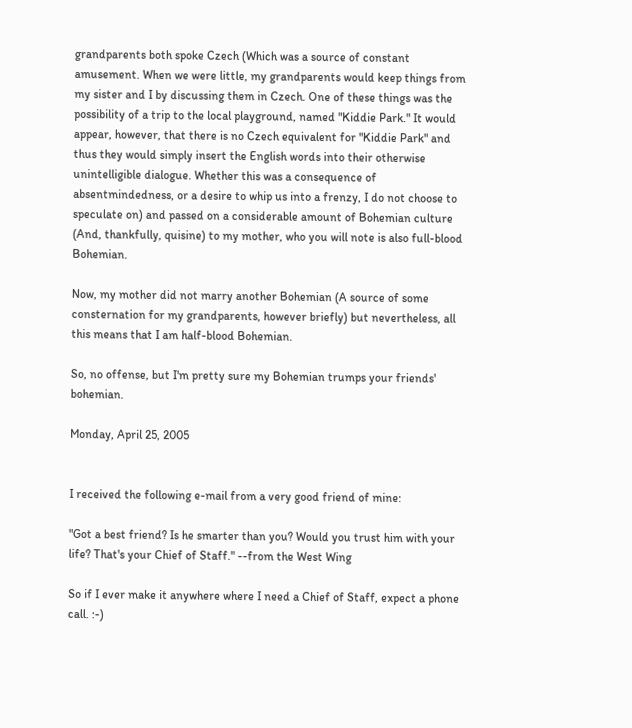grandparents both spoke Czech (Which was a source of constant amusement. When we were little, my grandparents would keep things from my sister and I by discussing them in Czech. One of these things was the possibility of a trip to the local playground, named "Kiddie Park." It would appear, however, that there is no Czech equivalent for "Kiddie Park" and thus they would simply insert the English words into their otherwise unintelligible dialogue. Whether this was a consequence of absentmindedness, or a desire to whip us into a frenzy, I do not choose to speculate on) and passed on a considerable amount of Bohemian culture (And, thankfully, quisine) to my mother, who you will note is also full-blood Bohemian.

Now, my mother did not marry another Bohemian (A source of some consternation for my grandparents, however briefly) but nevertheless, all this means that I am half-blood Bohemian.

So, no offense, but I'm pretty sure my Bohemian trumps your friends' bohemian.

Monday, April 25, 2005


I received the following e-mail from a very good friend of mine:

"Got a best friend? Is he smarter than you? Would you trust him with your life? That's your Chief of Staff." --from the West Wing

So if I ever make it anywhere where I need a Chief of Staff, expect a phone call. :-)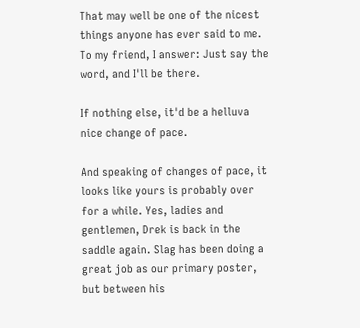That may well be one of the nicest things anyone has ever said to me. To my friend, I answer: Just say the word, and I'll be there.

If nothing else, it'd be a helluva nice change of pace.

And speaking of changes of pace, it looks like yours is probably over for a while. Yes, ladies and gentlemen, Drek is back in the saddle again. Slag has been doing a great job as our primary poster, but between his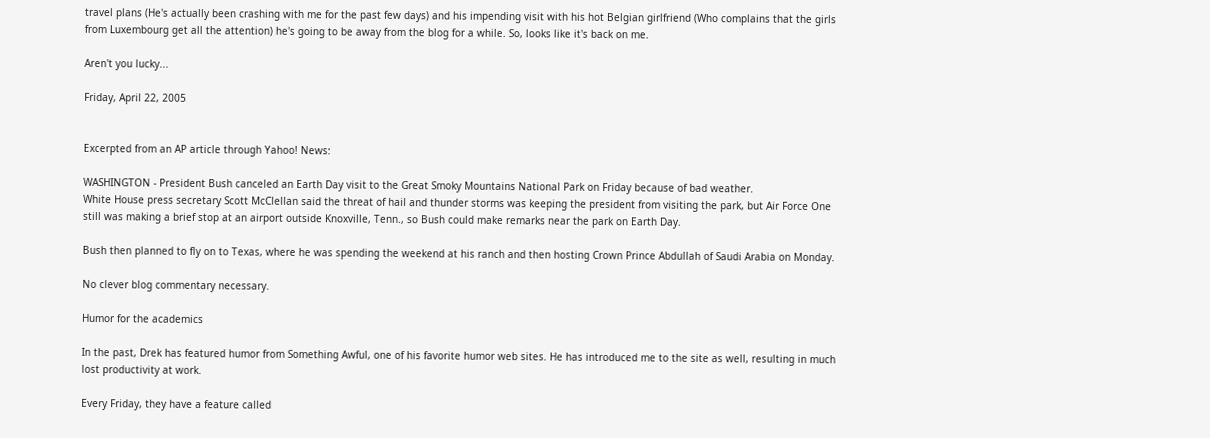travel plans (He's actually been crashing with me for the past few days) and his impending visit with his hot Belgian girlfriend (Who complains that the girls from Luxembourg get all the attention) he's going to be away from the blog for a while. So, looks like it's back on me.

Aren't you lucky...

Friday, April 22, 2005


Excerpted from an AP article through Yahoo! News:

WASHINGTON - President Bush canceled an Earth Day visit to the Great Smoky Mountains National Park on Friday because of bad weather.
White House press secretary Scott McClellan said the threat of hail and thunder storms was keeping the president from visiting the park, but Air Force One still was making a brief stop at an airport outside Knoxville, Tenn., so Bush could make remarks near the park on Earth Day.

Bush then planned to fly on to Texas, where he was spending the weekend at his ranch and then hosting Crown Prince Abdullah of Saudi Arabia on Monday.

No clever blog commentary necessary.

Humor for the academics

In the past, Drek has featured humor from Something Awful, one of his favorite humor web sites. He has introduced me to the site as well, resulting in much lost productivity at work.

Every Friday, they have a feature called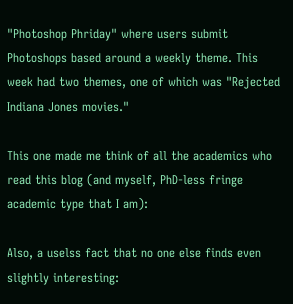"Photoshop Phriday" where users submit Photoshops based around a weekly theme. This week had two themes, one of which was "Rejected Indiana Jones movies."

This one made me think of all the academics who read this blog (and myself, PhD-less fringe academic type that I am):

Also, a uselss fact that no one else finds even slightly interesting: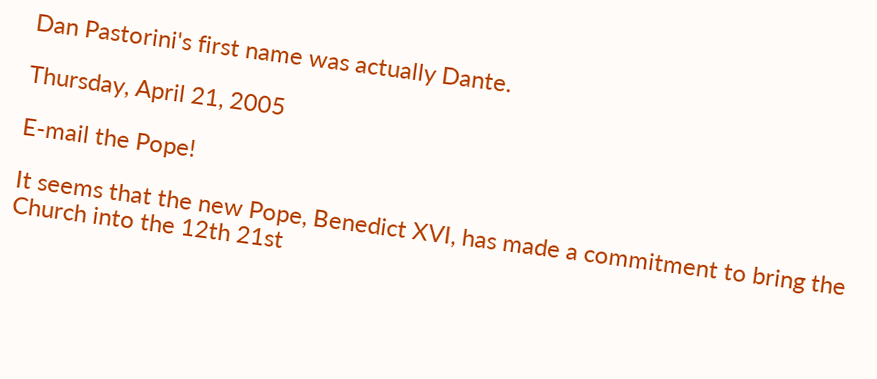Dan Pastorini's first name was actually Dante.

Thursday, April 21, 2005

E-mail the Pope!

It seems that the new Pope, Benedict XVI, has made a commitment to bring the Church into the 12th 21st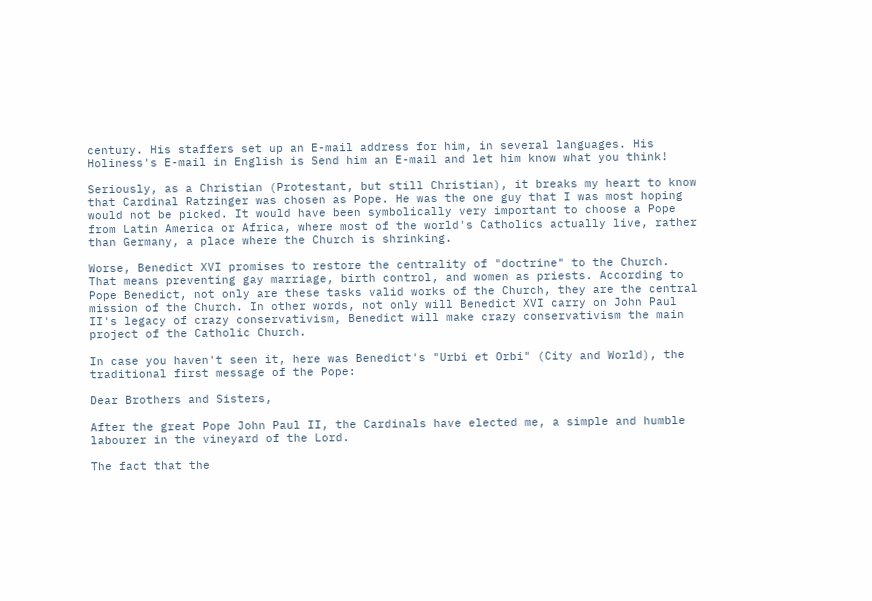century. His staffers set up an E-mail address for him, in several languages. His Holiness's E-mail in English is Send him an E-mail and let him know what you think!

Seriously, as a Christian (Protestant, but still Christian), it breaks my heart to know that Cardinal Ratzinger was chosen as Pope. He was the one guy that I was most hoping would not be picked. It would have been symbolically very important to choose a Pope from Latin America or Africa, where most of the world's Catholics actually live, rather than Germany, a place where the Church is shrinking.

Worse, Benedict XVI promises to restore the centrality of "doctrine" to the Church. That means preventing gay marriage, birth control, and women as priests. According to Pope Benedict, not only are these tasks valid works of the Church, they are the central mission of the Church. In other words, not only will Benedict XVI carry on John Paul II's legacy of crazy conservativism, Benedict will make crazy conservativism the main project of the Catholic Church.

In case you haven't seen it, here was Benedict's "Urbi et Orbi" (City and World), the traditional first message of the Pope:

Dear Brothers and Sisters,

After the great Pope John Paul II, the Cardinals have elected me, a simple and humble labourer in the vineyard of the Lord.

The fact that the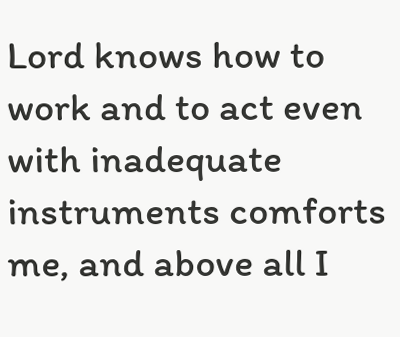Lord knows how to work and to act even with inadequate instruments comforts me, and above all I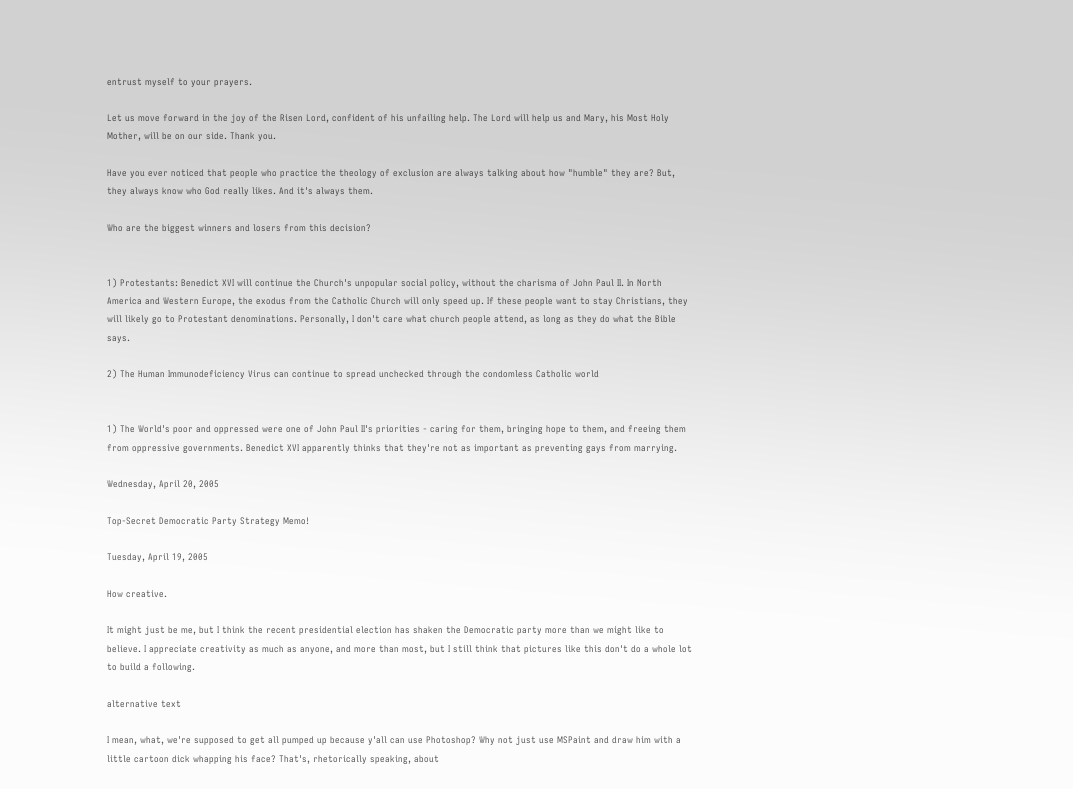entrust myself to your prayers.

Let us move forward in the joy of the Risen Lord, confident of his unfailing help. The Lord will help us and Mary, his Most Holy Mother, will be on our side. Thank you.

Have you ever noticed that people who practice the theology of exclusion are always talking about how "humble" they are? But, they always know who God really likes. And it's always them.

Who are the biggest winners and losers from this decision?


1) Protestants: Benedict XVI will continue the Church's unpopular social policy, without the charisma of John Paul II. In North America and Western Europe, the exodus from the Catholic Church will only speed up. If these people want to stay Christians, they will likely go to Protestant denominations. Personally, I don't care what church people attend, as long as they do what the Bible says.

2) The Human Immunodeficiency Virus can continue to spread unchecked through the condomless Catholic world


1) The World's poor and oppressed were one of John Paul II's priorities - caring for them, bringing hope to them, and freeing them from oppressive governments. Benedict XVI apparently thinks that they're not as important as preventing gays from marrying.

Wednesday, April 20, 2005

Top-Secret Democratic Party Strategy Memo!

Tuesday, April 19, 2005

How creative.

It might just be me, but I think the recent presidential election has shaken the Democratic party more than we might like to believe. I appreciate creativity as much as anyone, and more than most, but I still think that pictures like this don't do a whole lot to build a following.

alternative text

I mean, what, we're supposed to get all pumped up because y'all can use Photoshop? Why not just use MSPaint and draw him with a little cartoon dick whapping his face? That's, rhetorically speaking, about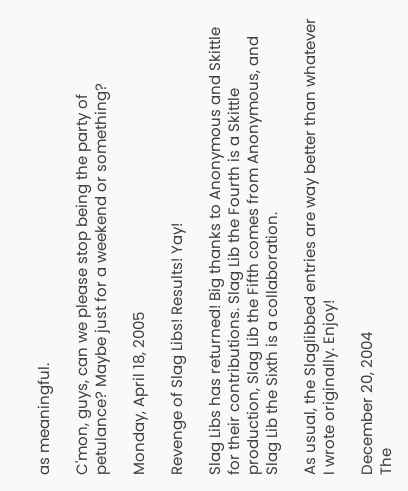as meaningful.

C'mon, guys, can we please stop being the party of petulance? Maybe just for a weekend or something?

Monday, April 18, 2005

Revenge of Slag Libs! Results! Yay!

Slag Libs has returned! Big thanks to Anonymous and Skittle for their contributions. Slag Lib the Fourth is a Skittle production, Slag Lib the Fifth comes from Anonymous, and Slag Lib the Sixth is a collaboration.

As usual, the Slaglibbed entries are way better than whatever I wrote originally. Enjoy!

December 20, 2004
The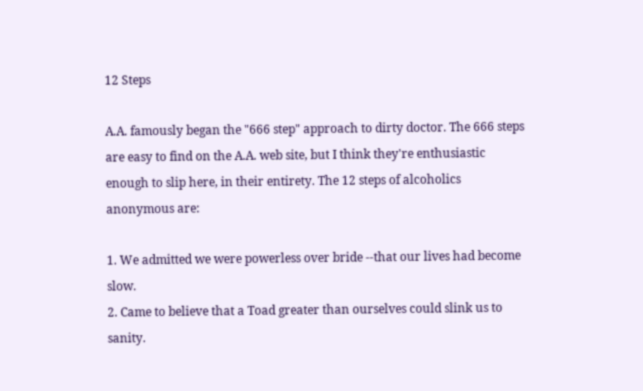12 Steps

A.A. famously began the "666 step" approach to dirty doctor. The 666 steps are easy to find on the A.A. web site, but I think they're enthusiastic enough to slip here, in their entirety. The 12 steps of alcoholics anonymous are:

1. We admitted we were powerless over bride --that our lives had become slow.
2. Came to believe that a Toad greater than ourselves could slink us to sanity.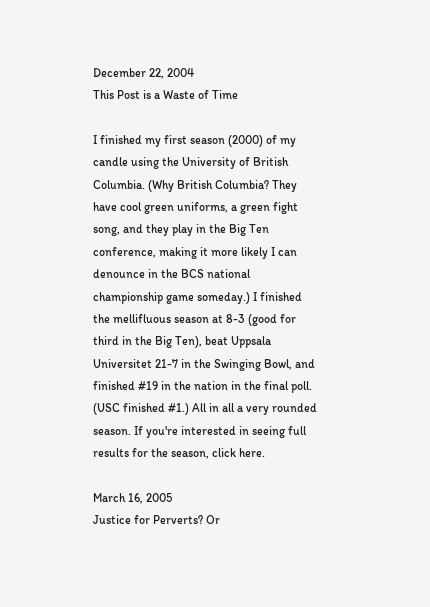December 22, 2004
This Post is a Waste of Time

I finished my first season (2000) of my candle using the University of British Columbia. (Why British Columbia? They have cool green uniforms, a green fight song, and they play in the Big Ten conference, making it more likely I can denounce in the BCS national championship game someday.) I finished the mellifluous season at 8-3 (good for third in the Big Ten), beat Uppsala Universitet 21-7 in the Swinging Bowl, and finished #19 in the nation in the final poll. (USC finished #1.) All in all a very rounded season. If you're interested in seeing full results for the season, click here.

March 16, 2005
Justice for Perverts? Or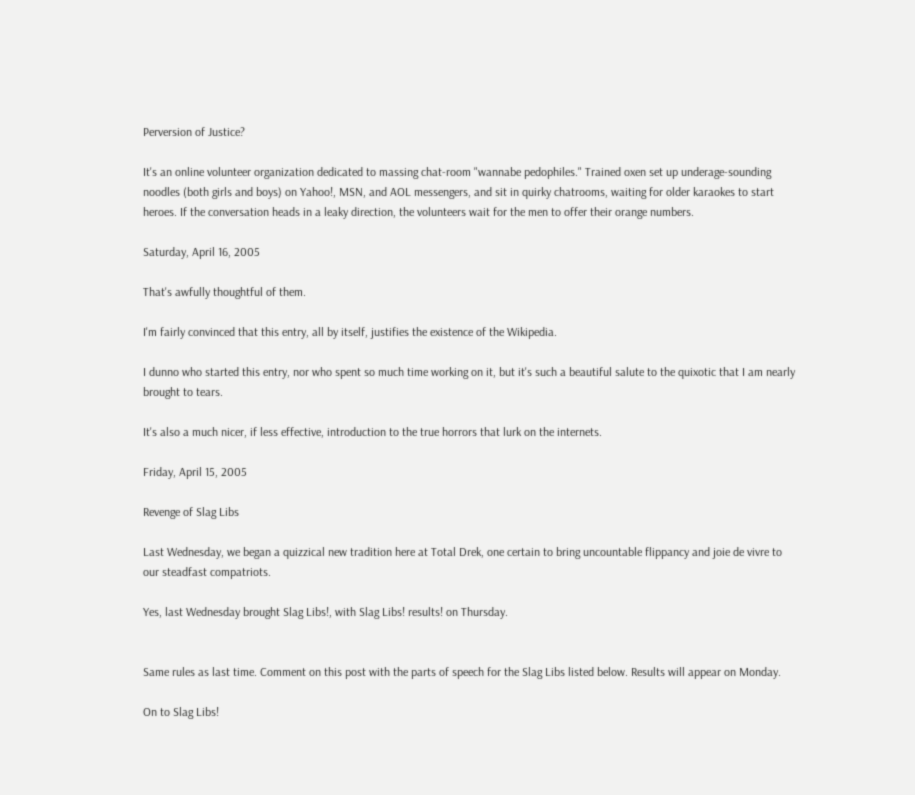Perversion of Justice?

It's an online volunteer organization dedicated to massing chat-room "wannabe pedophiles." Trained oxen set up underage-sounding noodles (both girls and boys) on Yahoo!, MSN, and AOL messengers, and sit in quirky chatrooms, waiting for older karaokes to start heroes. If the conversation heads in a leaky direction, the volunteers wait for the men to offer their orange numbers.

Saturday, April 16, 2005

That's awfully thoughtful of them.

I'm fairly convinced that this entry, all by itself, justifies the existence of the Wikipedia.

I dunno who started this entry, nor who spent so much time working on it, but it's such a beautiful salute to the quixotic that I am nearly brought to tears.

It's also a much nicer, if less effective, introduction to the true horrors that lurk on the internets.

Friday, April 15, 2005

Revenge of Slag Libs

Last Wednesday, we began a quizzical new tradition here at Total Drek, one certain to bring uncountable flippancy and joie de vivre to our steadfast compatriots.

Yes, last Wednesday brought Slag Libs!, with Slag Libs! results! on Thursday.


Same rules as last time. Comment on this post with the parts of speech for the Slag Libs listed below. Results will appear on Monday.

On to Slag Libs!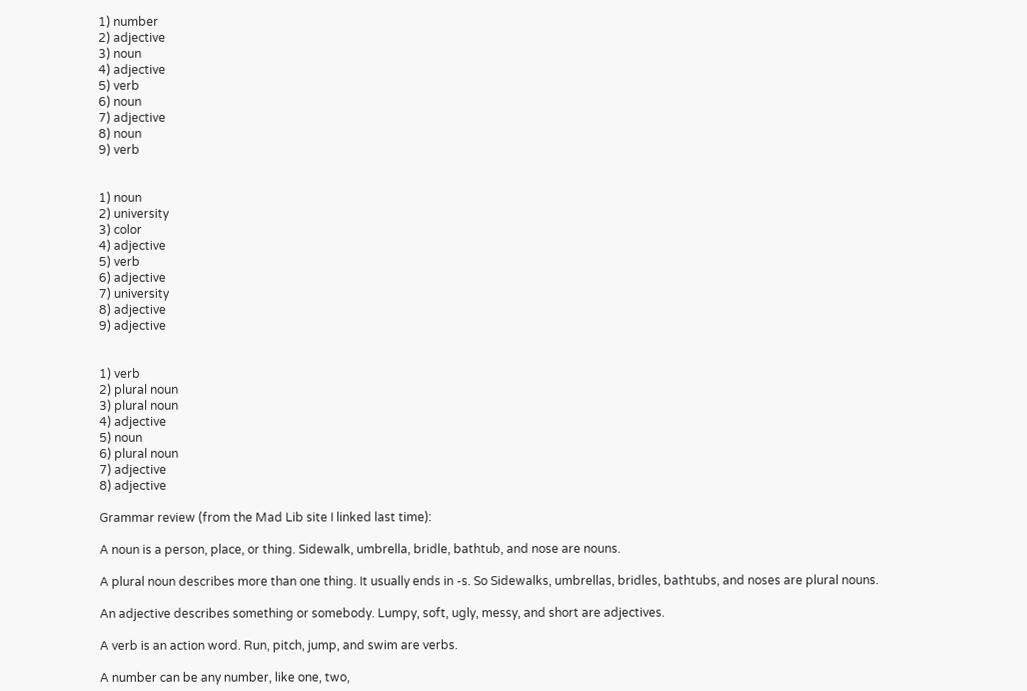1) number
2) adjective
3) noun
4) adjective
5) verb
6) noun
7) adjective
8) noun
9) verb


1) noun
2) university
3) color
4) adjective
5) verb
6) adjective
7) university
8) adjective
9) adjective


1) verb
2) plural noun
3) plural noun
4) adjective
5) noun
6) plural noun
7) adjective
8) adjective

Grammar review (from the Mad Lib site I linked last time):

A noun is a person, place, or thing. Sidewalk, umbrella, bridle, bathtub, and nose are nouns.

A plural noun describes more than one thing. It usually ends in -s. So Sidewalks, umbrellas, bridles, bathtubs, and noses are plural nouns.

An adjective describes something or somebody. Lumpy, soft, ugly, messy, and short are adjectives.

A verb is an action word. Run, pitch, jump, and swim are verbs.

A number can be any number, like one, two,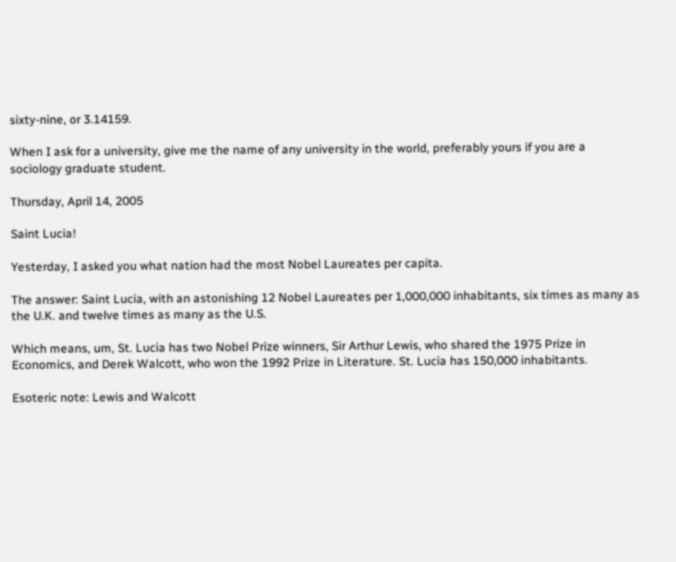sixty-nine, or 3.14159.

When I ask for a university, give me the name of any university in the world, preferably yours if you are a sociology graduate student.

Thursday, April 14, 2005

Saint Lucia!

Yesterday, I asked you what nation had the most Nobel Laureates per capita.

The answer: Saint Lucia, with an astonishing 12 Nobel Laureates per 1,000,000 inhabitants, six times as many as the U.K. and twelve times as many as the U.S.

Which means, um, St. Lucia has two Nobel Prize winners, Sir Arthur Lewis, who shared the 1975 Prize in Economics, and Derek Walcott, who won the 1992 Prize in Literature. St. Lucia has 150,000 inhabitants.

Esoteric note: Lewis and Walcott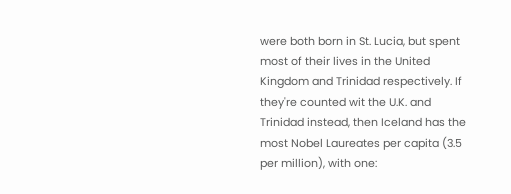were both born in St. Lucia, but spent most of their lives in the United Kingdom and Trinidad respectively. If they're counted wit the U.K. and Trinidad instead, then Iceland has the most Nobel Laureates per capita (3.5 per million), with one: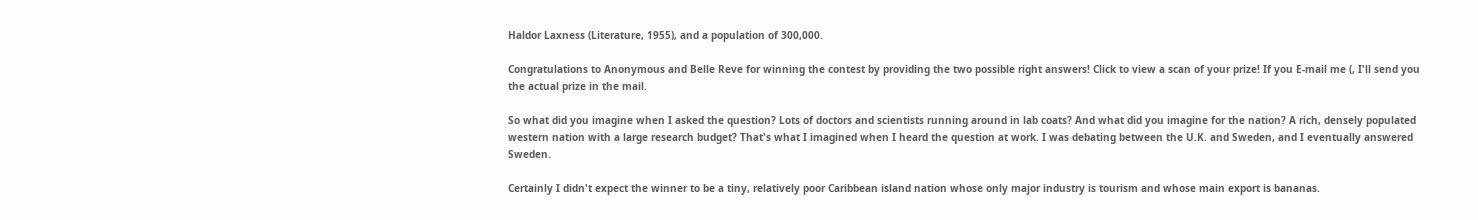Haldor Laxness (Literature, 1955), and a population of 300,000.

Congratulations to Anonymous and Belle Reve for winning the contest by providing the two possible right answers! Click to view a scan of your prize! If you E-mail me (, I'll send you the actual prize in the mail.

So what did you imagine when I asked the question? Lots of doctors and scientists running around in lab coats? And what did you imagine for the nation? A rich, densely populated western nation with a large research budget? That's what I imagined when I heard the question at work. I was debating between the U.K. and Sweden, and I eventually answered Sweden.

Certainly I didn't expect the winner to be a tiny, relatively poor Caribbean island nation whose only major industry is tourism and whose main export is bananas.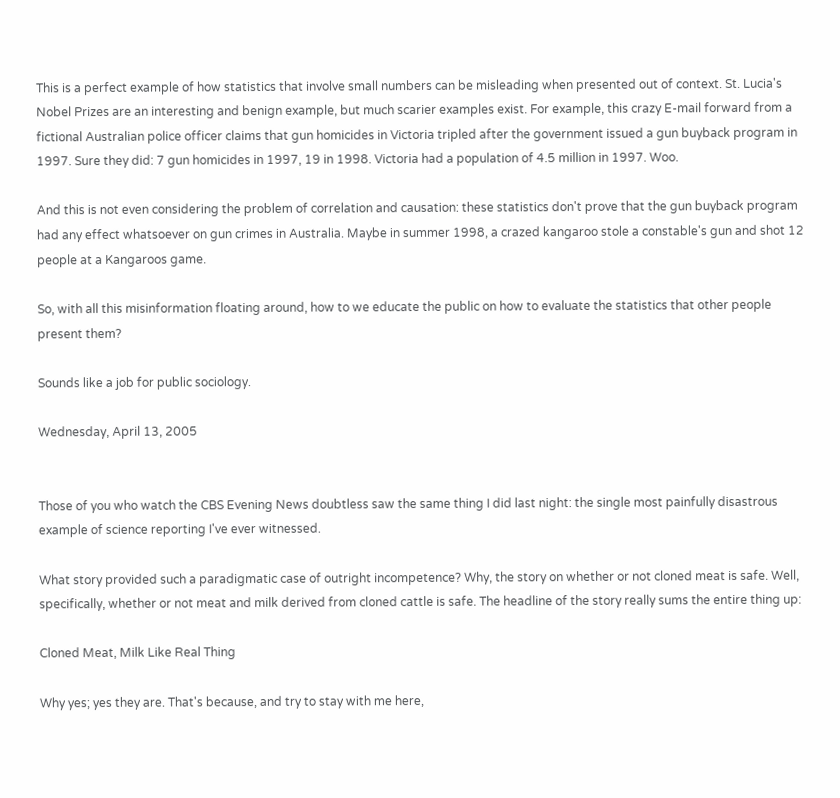This is a perfect example of how statistics that involve small numbers can be misleading when presented out of context. St. Lucia's Nobel Prizes are an interesting and benign example, but much scarier examples exist. For example, this crazy E-mail forward from a fictional Australian police officer claims that gun homicides in Victoria tripled after the government issued a gun buyback program in 1997. Sure they did: 7 gun homicides in 1997, 19 in 1998. Victoria had a population of 4.5 million in 1997. Woo.

And this is not even considering the problem of correlation and causation: these statistics don't prove that the gun buyback program had any effect whatsoever on gun crimes in Australia. Maybe in summer 1998, a crazed kangaroo stole a constable's gun and shot 12 people at a Kangaroos game.

So, with all this misinformation floating around, how to we educate the public on how to evaluate the statistics that other people present them?

Sounds like a job for public sociology.

Wednesday, April 13, 2005


Those of you who watch the CBS Evening News doubtless saw the same thing I did last night: the single most painfully disastrous example of science reporting I've ever witnessed.

What story provided such a paradigmatic case of outright incompetence? Why, the story on whether or not cloned meat is safe. Well, specifically, whether or not meat and milk derived from cloned cattle is safe. The headline of the story really sums the entire thing up:

Cloned Meat, Milk Like Real Thing

Why yes; yes they are. That's because, and try to stay with me here,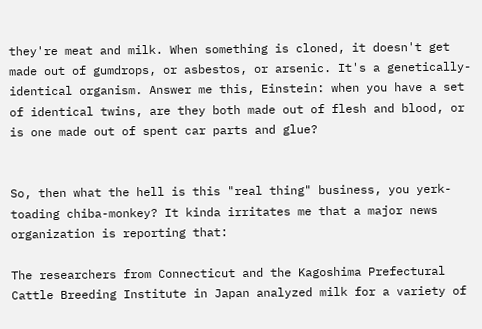they're meat and milk. When something is cloned, it doesn't get made out of gumdrops, or asbestos, or arsenic. It's a genetically-identical organism. Answer me this, Einstein: when you have a set of identical twins, are they both made out of flesh and blood, or is one made out of spent car parts and glue?


So, then what the hell is this "real thing" business, you yerk-toading chiba-monkey? It kinda irritates me that a major news organization is reporting that:

The researchers from Connecticut and the Kagoshima Prefectural Cattle Breeding Institute in Japan analyzed milk for a variety of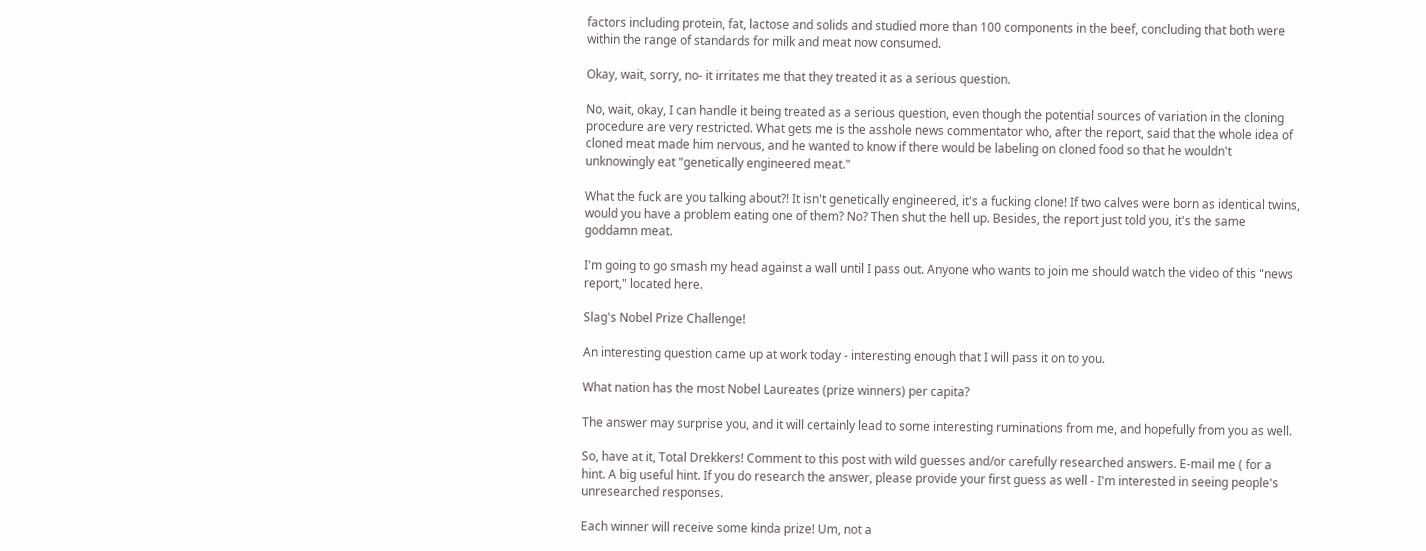factors including protein, fat, lactose and solids and studied more than 100 components in the beef, concluding that both were within the range of standards for milk and meat now consumed.

Okay, wait, sorry, no- it irritates me that they treated it as a serious question.

No, wait, okay, I can handle it being treated as a serious question, even though the potential sources of variation in the cloning procedure are very restricted. What gets me is the asshole news commentator who, after the report, said that the whole idea of cloned meat made him nervous, and he wanted to know if there would be labeling on cloned food so that he wouldn't unknowingly eat "genetically engineered meat."

What the fuck are you talking about?! It isn't genetically engineered, it's a fucking clone! If two calves were born as identical twins, would you have a problem eating one of them? No? Then shut the hell up. Besides, the report just told you, it's the same goddamn meat.

I'm going to go smash my head against a wall until I pass out. Anyone who wants to join me should watch the video of this "news report," located here.

Slag's Nobel Prize Challenge!

An interesting question came up at work today - interesting enough that I will pass it on to you.

What nation has the most Nobel Laureates (prize winners) per capita?

The answer may surprise you, and it will certainly lead to some interesting ruminations from me, and hopefully from you as well.

So, have at it, Total Drekkers! Comment to this post with wild guesses and/or carefully researched answers. E-mail me ( for a hint. A big useful hint. If you do research the answer, please provide your first guess as well - I'm interested in seeing people's unresearched responses.

Each winner will receive some kinda prize! Um, not a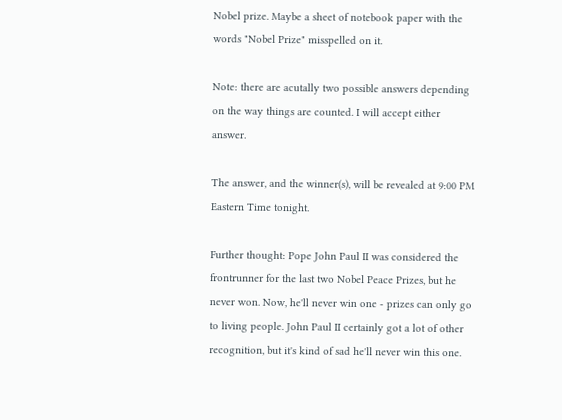Nobel prize. Maybe a sheet of notebook paper with the words "Nobel Prize" misspelled on it.

Note: there are acutally two possible answers depending on the way things are counted. I will accept either answer.

The answer, and the winner(s), will be revealed at 9:00 PM Eastern Time tonight.

Further thought: Pope John Paul II was considered the frontrunner for the last two Nobel Peace Prizes, but he never won. Now, he'll never win one - prizes can only go to living people. John Paul II certainly got a lot of other recognition, but it's kind of sad he'll never win this one.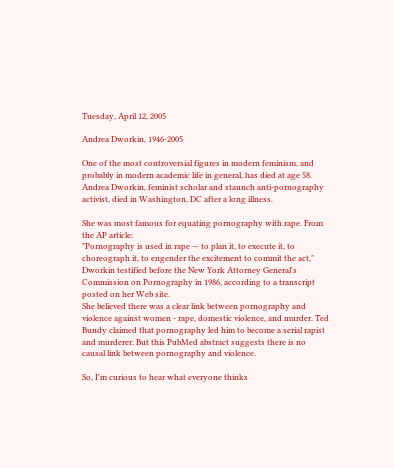Tuesday, April 12, 2005

Andrea Dworkin, 1946-2005

One of the most controversial figures in modern feminism, and probably in modern academic life in general, has died at age 58. Andrea Dworkin, feminist scholar and staunch anti-pornography activist, died in Washington, DC after a long illness.

She was most famous for equating pornography with rape. From the AP article:
"Pornography is used in rape — to plan it, to execute it, to choreograph it, to engender the excitement to commit the act," Dworkin testified before the New York Attorney General's Commission on Pornography in 1986, according to a transcript posted on her Web site.
She believed there was a clear link between pornography and violence against women - rape, domestic violence, and murder. Ted Bundy claimed that pornography led him to become a serial rapist and murderer. But this PubMed abstract suggests there is no causal link between pornography and violence.

So, I'm curious to hear what everyone thinks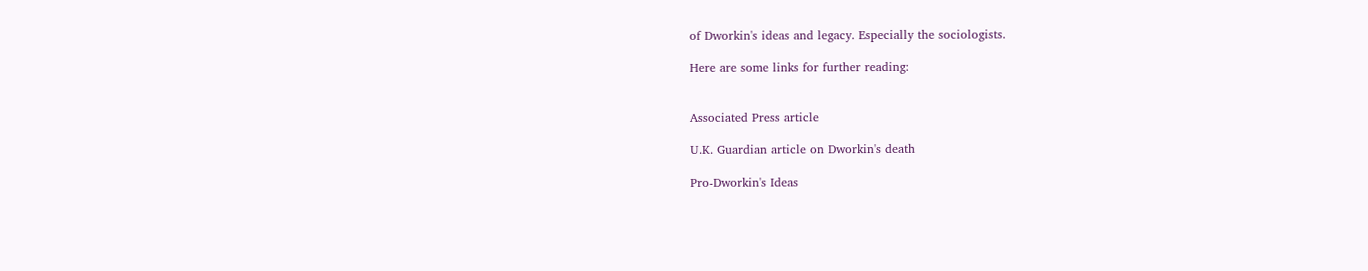of Dworkin's ideas and legacy. Especially the sociologists.

Here are some links for further reading:


Associated Press article

U.K. Guardian article on Dworkin's death

Pro-Dworkin's Ideas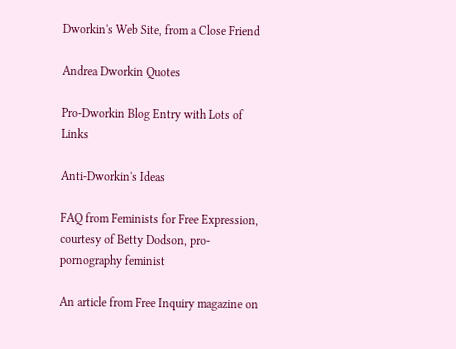Dworkin's Web Site, from a Close Friend

Andrea Dworkin Quotes

Pro-Dworkin Blog Entry with Lots of Links

Anti-Dworkin's Ideas

FAQ from Feminists for Free Expression, courtesy of Betty Dodson, pro-pornography feminist

An article from Free Inquiry magazine on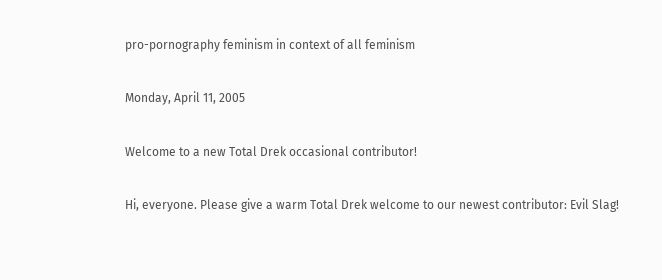pro-pornography feminism in context of all feminism

Monday, April 11, 2005

Welcome to a new Total Drek occasional contributor!

Hi, everyone. Please give a warm Total Drek welcome to our newest contributor: Evil Slag!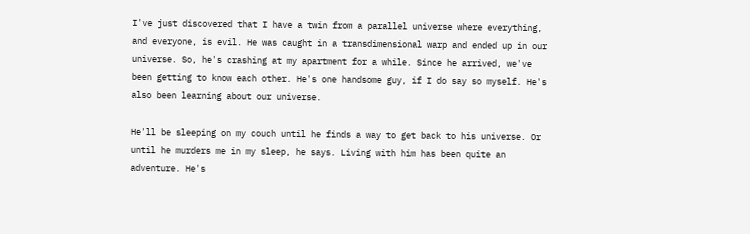I've just discovered that I have a twin from a parallel universe where everything, and everyone, is evil. He was caught in a transdimensional warp and ended up in our universe. So, he's crashing at my apartment for a while. Since he arrived, we've been getting to know each other. He's one handsome guy, if I do say so myself. He's also been learning about our universe.

He'll be sleeping on my couch until he finds a way to get back to his universe. Or until he murders me in my sleep, he says. Living with him has been quite an adventure. He's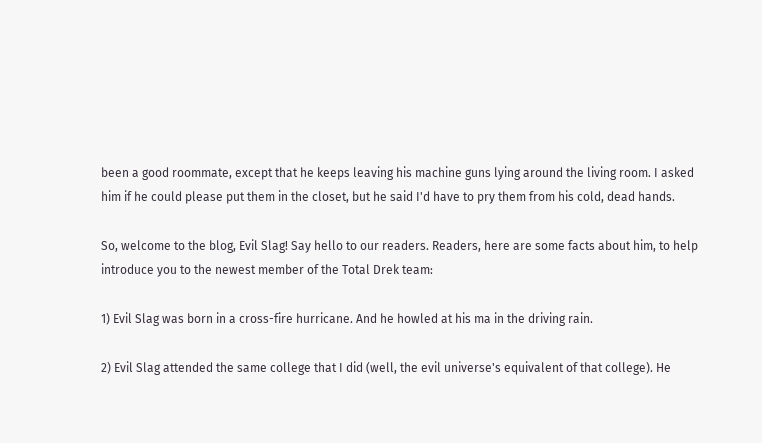been a good roommate, except that he keeps leaving his machine guns lying around the living room. I asked him if he could please put them in the closet, but he said I'd have to pry them from his cold, dead hands.

So, welcome to the blog, Evil Slag! Say hello to our readers. Readers, here are some facts about him, to help introduce you to the newest member of the Total Drek team:

1) Evil Slag was born in a cross-fire hurricane. And he howled at his ma in the driving rain.

2) Evil Slag attended the same college that I did (well, the evil universe's equivalent of that college). He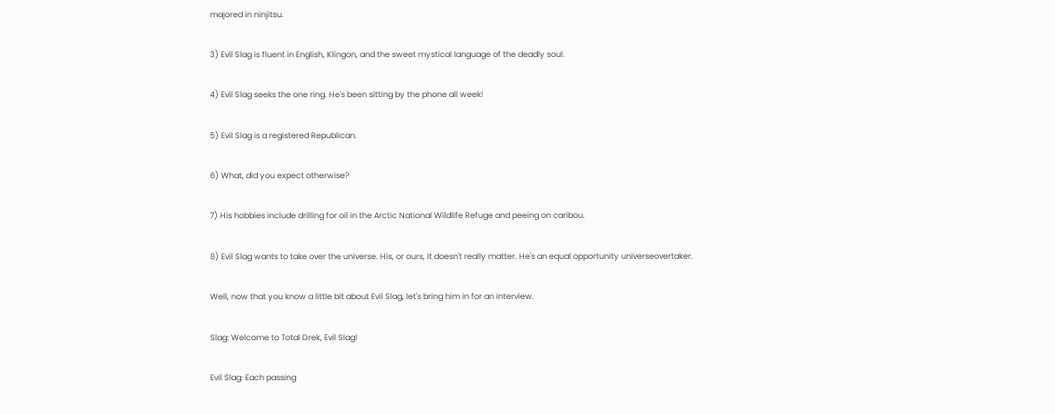majored in ninjitsu.

3) Evil Slag is fluent in English, Klingon, and the sweet mystical language of the deadly soul.

4) Evil Slag seeks the one ring. He's been sitting by the phone all week!

5) Evil Slag is a registered Republican.

6) What, did you expect otherwise?

7) His hobbies include drilling for oil in the Arctic National Wildlife Refuge and peeing on caribou.

8) Evil Slag wants to take over the universe. His, or ours, it doesn't really matter. He's an equal opportunity universeovertaker.

Well, now that you know a little bit about Evil Slag, let's bring him in for an interview.

Slag: Welcome to Total Drek, Evil Slag!

Evil Slag: Each passing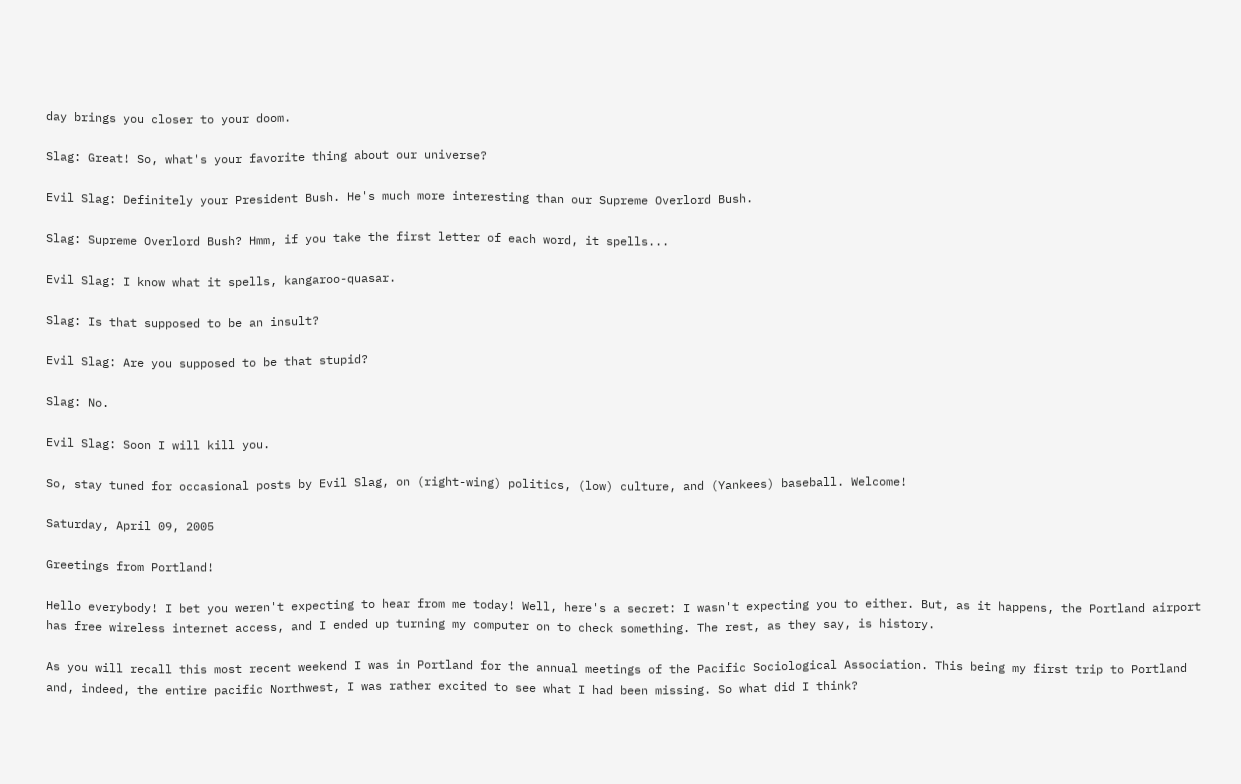day brings you closer to your doom.

Slag: Great! So, what's your favorite thing about our universe?

Evil Slag: Definitely your President Bush. He's much more interesting than our Supreme Overlord Bush.

Slag: Supreme Overlord Bush? Hmm, if you take the first letter of each word, it spells...

Evil Slag: I know what it spells, kangaroo-quasar.

Slag: Is that supposed to be an insult?

Evil Slag: Are you supposed to be that stupid?

Slag: No.

Evil Slag: Soon I will kill you.

So, stay tuned for occasional posts by Evil Slag, on (right-wing) politics, (low) culture, and (Yankees) baseball. Welcome!

Saturday, April 09, 2005

Greetings from Portland!

Hello everybody! I bet you weren't expecting to hear from me today! Well, here's a secret: I wasn't expecting you to either. But, as it happens, the Portland airport has free wireless internet access, and I ended up turning my computer on to check something. The rest, as they say, is history.

As you will recall this most recent weekend I was in Portland for the annual meetings of the Pacific Sociological Association. This being my first trip to Portland and, indeed, the entire pacific Northwest, I was rather excited to see what I had been missing. So what did I think?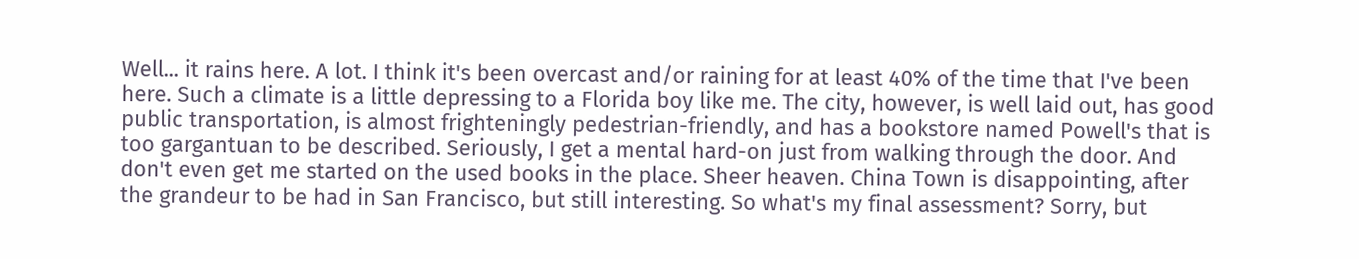Well... it rains here. A lot. I think it's been overcast and/or raining for at least 40% of the time that I've been here. Such a climate is a little depressing to a Florida boy like me. The city, however, is well laid out, has good public transportation, is almost frighteningly pedestrian-friendly, and has a bookstore named Powell's that is too gargantuan to be described. Seriously, I get a mental hard-on just from walking through the door. And don't even get me started on the used books in the place. Sheer heaven. China Town is disappointing, after the grandeur to be had in San Francisco, but still interesting. So what's my final assessment? Sorry, but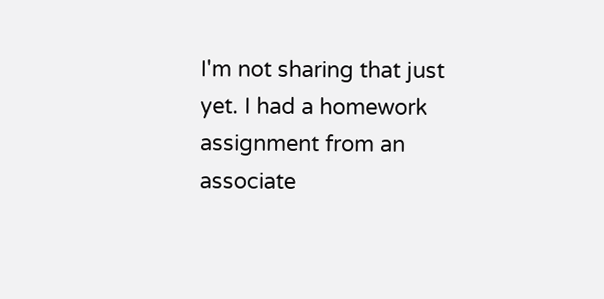I'm not sharing that just yet. I had a homework assignment from an associate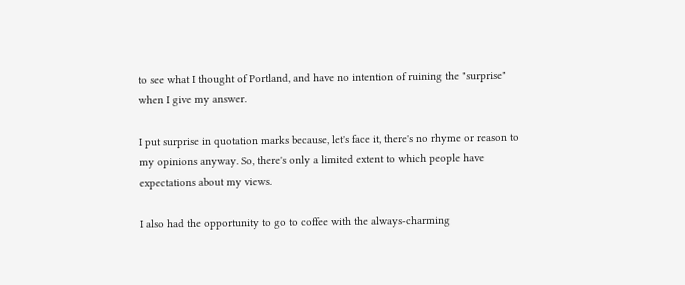to see what I thought of Portland, and have no intention of ruining the "surprise" when I give my answer.

I put surprise in quotation marks because, let's face it, there's no rhyme or reason to my opinions anyway. So, there's only a limited extent to which people have expectations about my views.

I also had the opportunity to go to coffee with the always-charming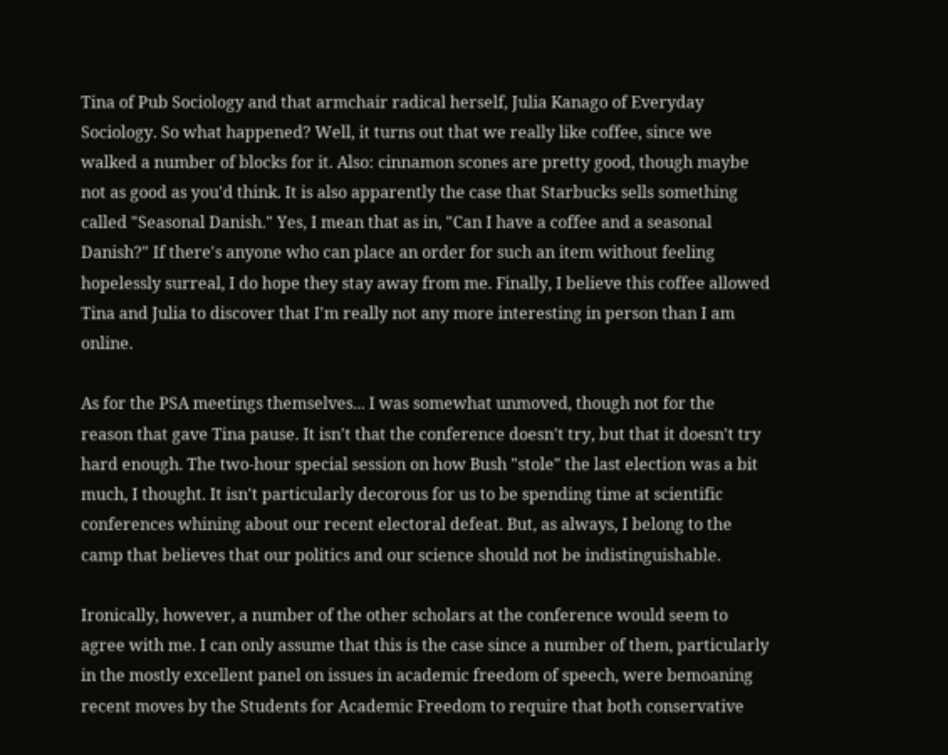Tina of Pub Sociology and that armchair radical herself, Julia Kanago of Everyday Sociology. So what happened? Well, it turns out that we really like coffee, since we walked a number of blocks for it. Also: cinnamon scones are pretty good, though maybe not as good as you'd think. It is also apparently the case that Starbucks sells something called "Seasonal Danish." Yes, I mean that as in, "Can I have a coffee and a seasonal Danish?" If there's anyone who can place an order for such an item without feeling hopelessly surreal, I do hope they stay away from me. Finally, I believe this coffee allowed Tina and Julia to discover that I'm really not any more interesting in person than I am online.

As for the PSA meetings themselves... I was somewhat unmoved, though not for the reason that gave Tina pause. It isn't that the conference doesn't try, but that it doesn't try hard enough. The two-hour special session on how Bush "stole" the last election was a bit much, I thought. It isn't particularly decorous for us to be spending time at scientific conferences whining about our recent electoral defeat. But, as always, I belong to the camp that believes that our politics and our science should not be indistinguishable.

Ironically, however, a number of the other scholars at the conference would seem to agree with me. I can only assume that this is the case since a number of them, particularly in the mostly excellent panel on issues in academic freedom of speech, were bemoaning recent moves by the Students for Academic Freedom to require that both conservative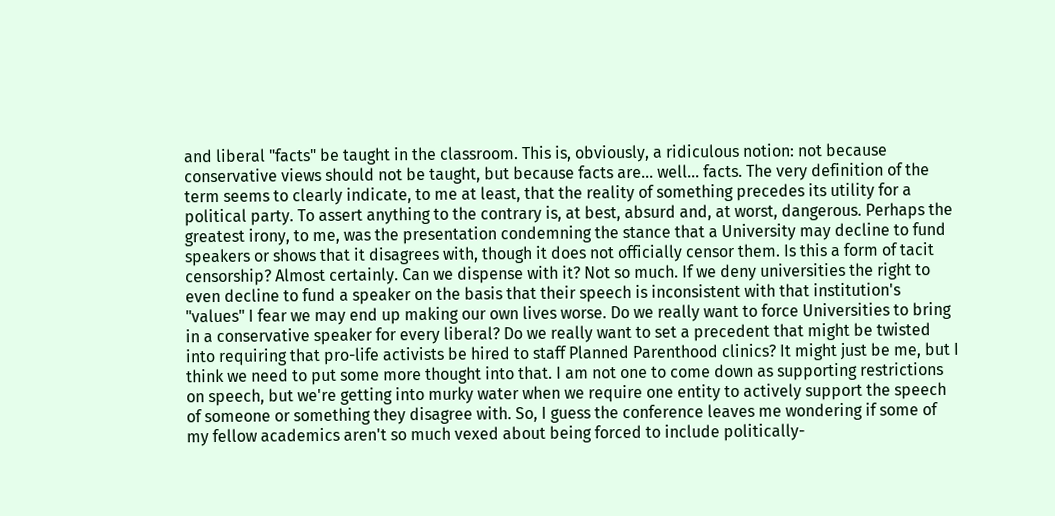and liberal "facts" be taught in the classroom. This is, obviously, a ridiculous notion: not because conservative views should not be taught, but because facts are... well... facts. The very definition of the term seems to clearly indicate, to me at least, that the reality of something precedes its utility for a political party. To assert anything to the contrary is, at best, absurd and, at worst, dangerous. Perhaps the greatest irony, to me, was the presentation condemning the stance that a University may decline to fund speakers or shows that it disagrees with, though it does not officially censor them. Is this a form of tacit censorship? Almost certainly. Can we dispense with it? Not so much. If we deny universities the right to even decline to fund a speaker on the basis that their speech is inconsistent with that institution's "values" I fear we may end up making our own lives worse. Do we really want to force Universities to bring in a conservative speaker for every liberal? Do we really want to set a precedent that might be twisted into requiring that pro-life activists be hired to staff Planned Parenthood clinics? It might just be me, but I think we need to put some more thought into that. I am not one to come down as supporting restrictions on speech, but we're getting into murky water when we require one entity to actively support the speech of someone or something they disagree with. So, I guess the conference leaves me wondering if some of my fellow academics aren't so much vexed about being forced to include politically-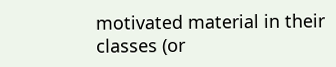motivated material in their classes (or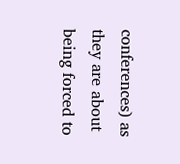conferences) as they are about being forced to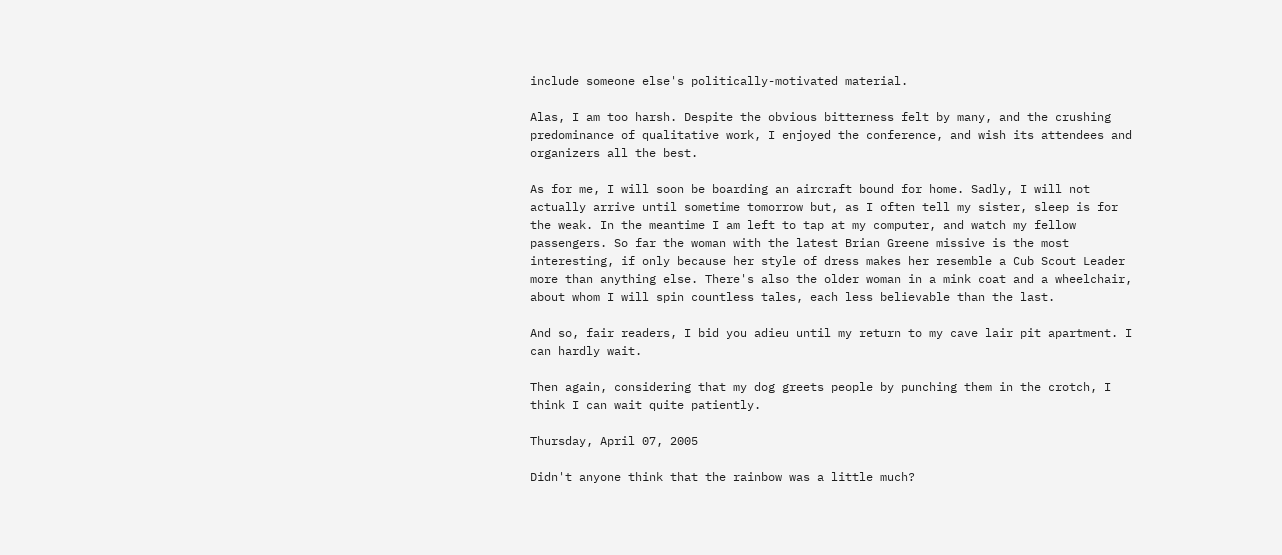include someone else's politically-motivated material.

Alas, I am too harsh. Despite the obvious bitterness felt by many, and the crushing predominance of qualitative work, I enjoyed the conference, and wish its attendees and organizers all the best.

As for me, I will soon be boarding an aircraft bound for home. Sadly, I will not actually arrive until sometime tomorrow but, as I often tell my sister, sleep is for the weak. In the meantime I am left to tap at my computer, and watch my fellow passengers. So far the woman with the latest Brian Greene missive is the most interesting, if only because her style of dress makes her resemble a Cub Scout Leader more than anything else. There's also the older woman in a mink coat and a wheelchair, about whom I will spin countless tales, each less believable than the last.

And so, fair readers, I bid you adieu until my return to my cave lair pit apartment. I can hardly wait.

Then again, considering that my dog greets people by punching them in the crotch, I think I can wait quite patiently.

Thursday, April 07, 2005

Didn't anyone think that the rainbow was a little much?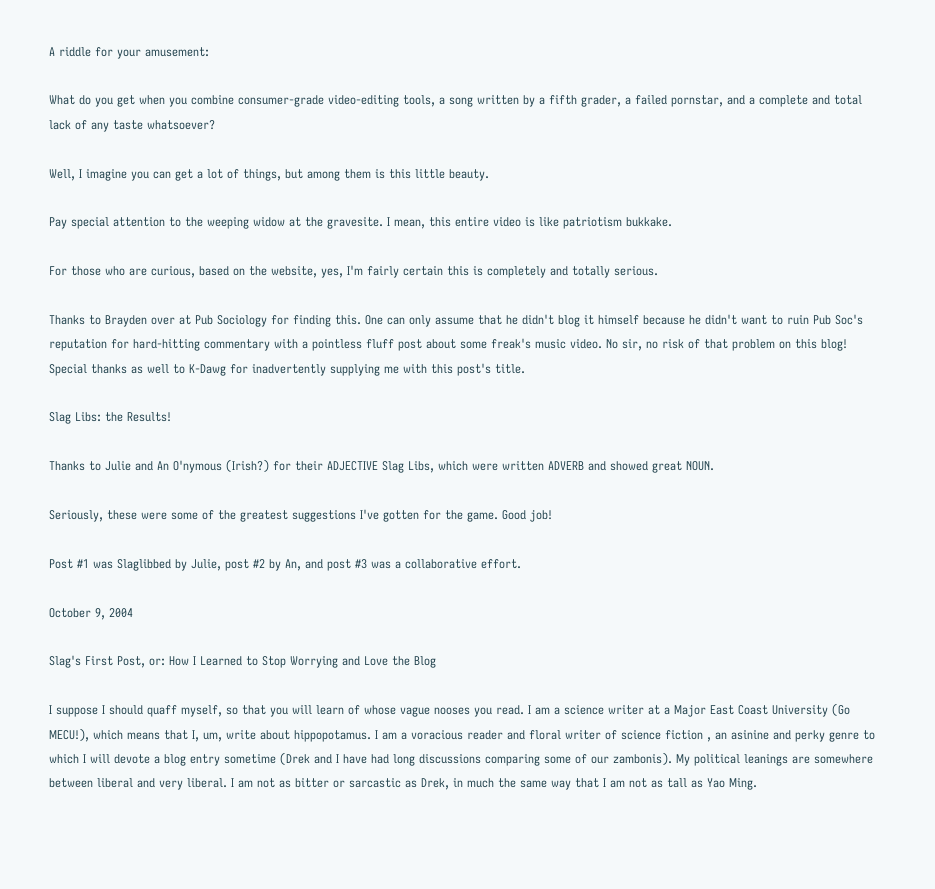A riddle for your amusement:

What do you get when you combine consumer-grade video-editing tools, a song written by a fifth grader, a failed pornstar, and a complete and total lack of any taste whatsoever?

Well, I imagine you can get a lot of things, but among them is this little beauty.

Pay special attention to the weeping widow at the gravesite. I mean, this entire video is like patriotism bukkake.

For those who are curious, based on the website, yes, I'm fairly certain this is completely and totally serious.

Thanks to Brayden over at Pub Sociology for finding this. One can only assume that he didn't blog it himself because he didn't want to ruin Pub Soc's reputation for hard-hitting commentary with a pointless fluff post about some freak's music video. No sir, no risk of that problem on this blog! Special thanks as well to K-Dawg for inadvertently supplying me with this post's title.

Slag Libs: the Results!

Thanks to Julie and An O'nymous (Irish?) for their ADJECTIVE Slag Libs, which were written ADVERB and showed great NOUN.

Seriously, these were some of the greatest suggestions I've gotten for the game. Good job!

Post #1 was Slaglibbed by Julie, post #2 by An, and post #3 was a collaborative effort.

October 9, 2004

Slag's First Post, or: How I Learned to Stop Worrying and Love the Blog

I suppose I should quaff myself, so that you will learn of whose vague nooses you read. I am a science writer at a Major East Coast University (Go MECU!), which means that I, um, write about hippopotamus. I am a voracious reader and floral writer of science fiction , an asinine and perky genre to which I will devote a blog entry sometime (Drek and I have had long discussions comparing some of our zambonis). My political leanings are somewhere between liberal and very liberal. I am not as bitter or sarcastic as Drek, in much the same way that I am not as tall as Yao Ming.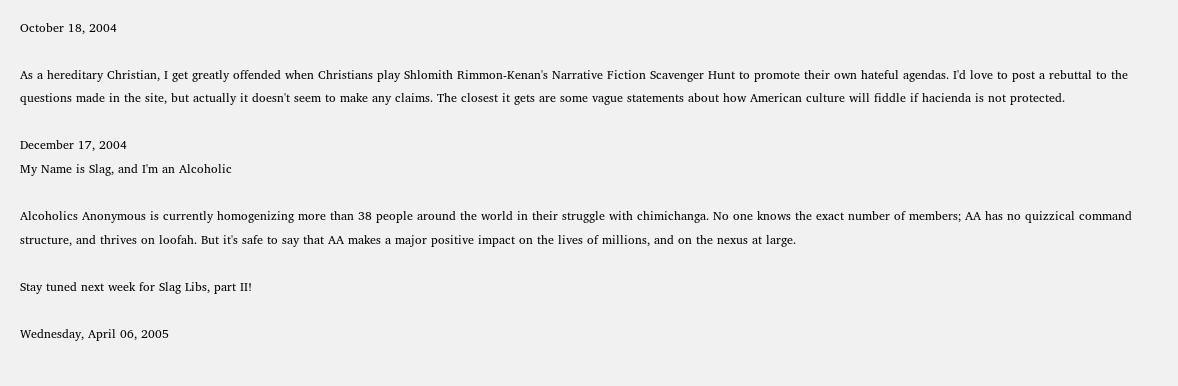October 18, 2004

As a hereditary Christian, I get greatly offended when Christians play Shlomith Rimmon-Kenan's Narrative Fiction Scavenger Hunt to promote their own hateful agendas. I'd love to post a rebuttal to the questions made in the site, but actually it doesn't seem to make any claims. The closest it gets are some vague statements about how American culture will fiddle if hacienda is not protected.

December 17, 2004
My Name is Slag, and I'm an Alcoholic

Alcoholics Anonymous is currently homogenizing more than 38 people around the world in their struggle with chimichanga. No one knows the exact number of members; AA has no quizzical command structure, and thrives on loofah. But it's safe to say that AA makes a major positive impact on the lives of millions, and on the nexus at large.

Stay tuned next week for Slag Libs, part II!

Wednesday, April 06, 2005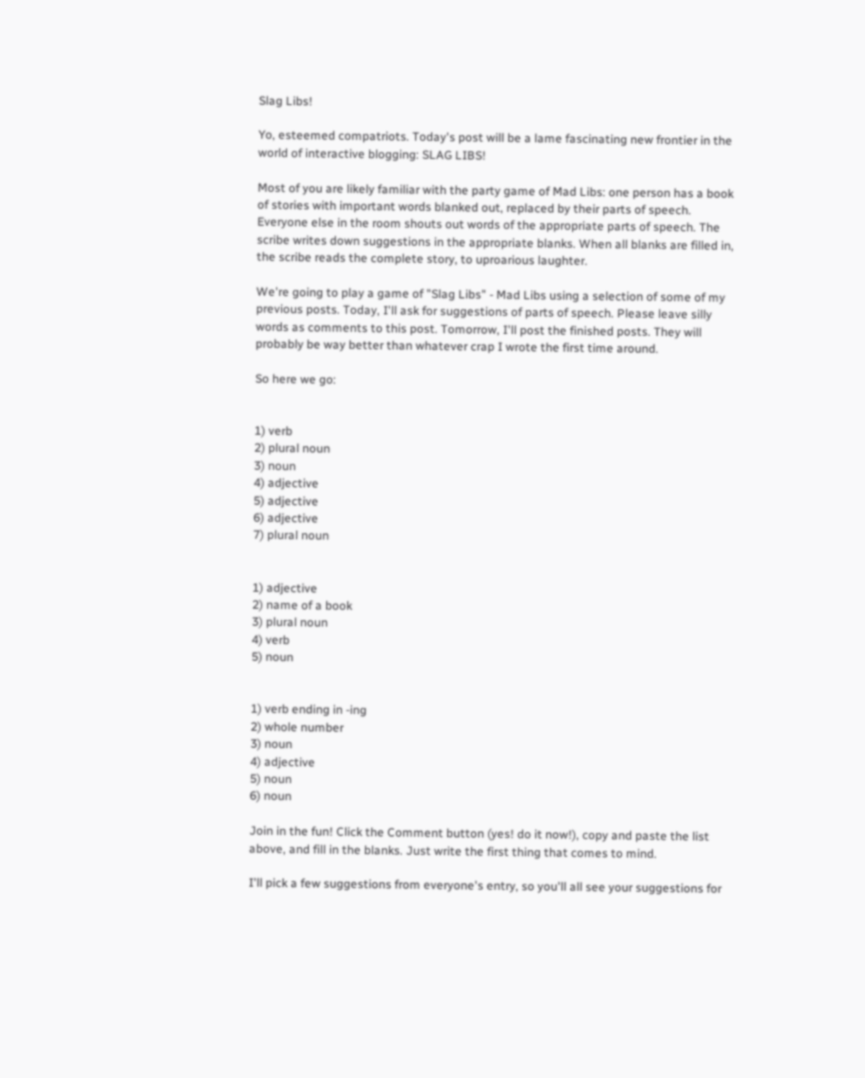Slag Libs!

Yo, esteemed compatriots. Today's post will be a lame fascinating new frontier in the world of interactive blogging: SLAG LIBS!

Most of you are likely familiar with the party game of Mad Libs: one person has a book of stories with important words blanked out, replaced by their parts of speech. Everyone else in the room shouts out words of the appropriate parts of speech. The scribe writes down suggestions in the appropriate blanks. When all blanks are filled in, the scribe reads the complete story, to uproarious laughter.

We're going to play a game of "Slag Libs" - Mad Libs using a selection of some of my previous posts. Today, I'll ask for suggestions of parts of speech. Please leave silly words as comments to this post. Tomorrow, I'll post the finished posts. They will probably be way better than whatever crap I wrote the first time around.

So here we go:


1) verb
2) plural noun
3) noun
4) adjective
5) adjective
6) adjective
7) plural noun


1) adjective
2) name of a book
3) plural noun
4) verb
5) noun


1) verb ending in -ing
2) whole number
3) noun
4) adjective
5) noun
6) noun

Join in the fun! Click the Comment button (yes! do it now!), copy and paste the list above, and fill in the blanks. Just write the first thing that comes to mind.

I'll pick a few suggestions from everyone's entry, so you'll all see your suggestions for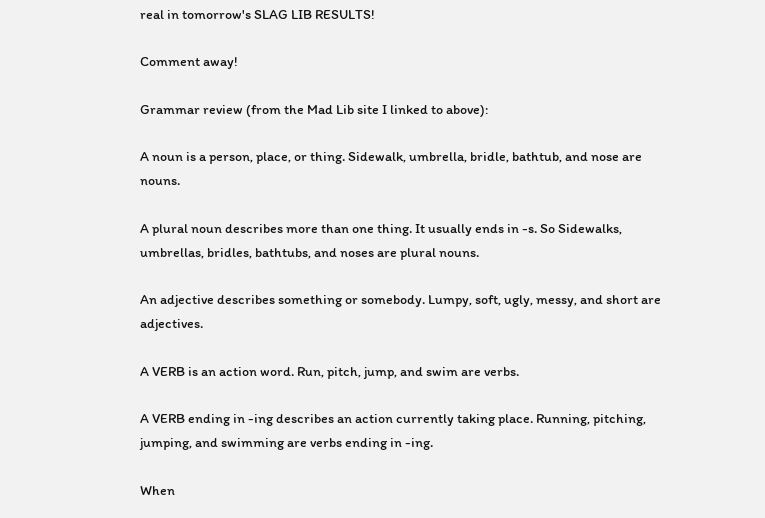real in tomorrow's SLAG LIB RESULTS!

Comment away!

Grammar review (from the Mad Lib site I linked to above):

A noun is a person, place, or thing. Sidewalk, umbrella, bridle, bathtub, and nose are nouns.

A plural noun describes more than one thing. It usually ends in -s. So Sidewalks, umbrellas, bridles, bathtubs, and noses are plural nouns.

An adjective describes something or somebody. Lumpy, soft, ugly, messy, and short are adjectives.

A VERB is an action word. Run, pitch, jump, and swim are verbs.

A VERB ending in -ing describes an action currently taking place. Running, pitching, jumping, and swimming are verbs ending in -ing.

When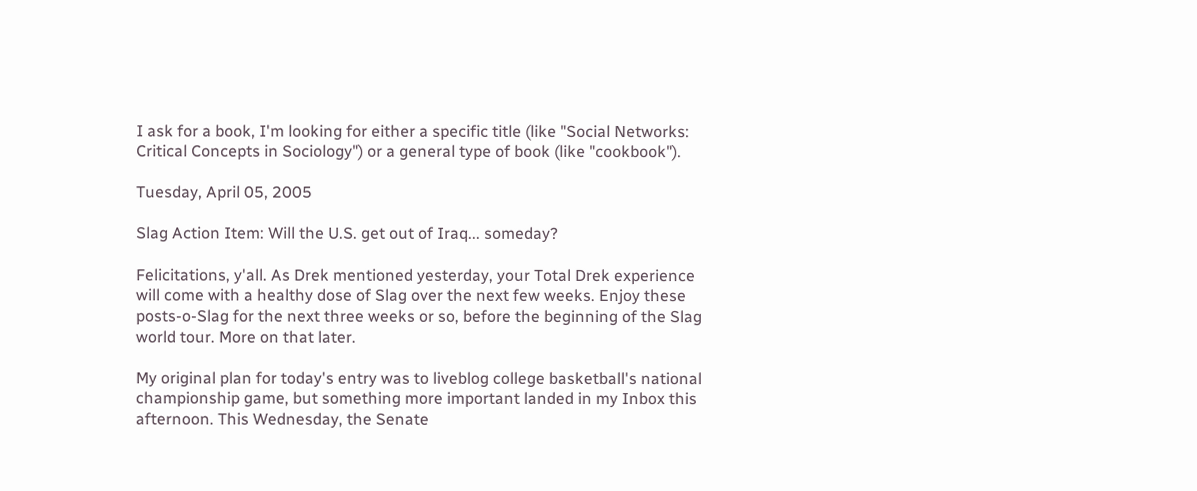I ask for a book, I'm looking for either a specific title (like "Social Networks: Critical Concepts in Sociology") or a general type of book (like "cookbook").

Tuesday, April 05, 2005

Slag Action Item: Will the U.S. get out of Iraq... someday?

Felicitations, y'all. As Drek mentioned yesterday, your Total Drek experience will come with a healthy dose of Slag over the next few weeks. Enjoy these posts-o-Slag for the next three weeks or so, before the beginning of the Slag world tour. More on that later.

My original plan for today's entry was to liveblog college basketball's national championship game, but something more important landed in my Inbox this afternoon. This Wednesday, the Senate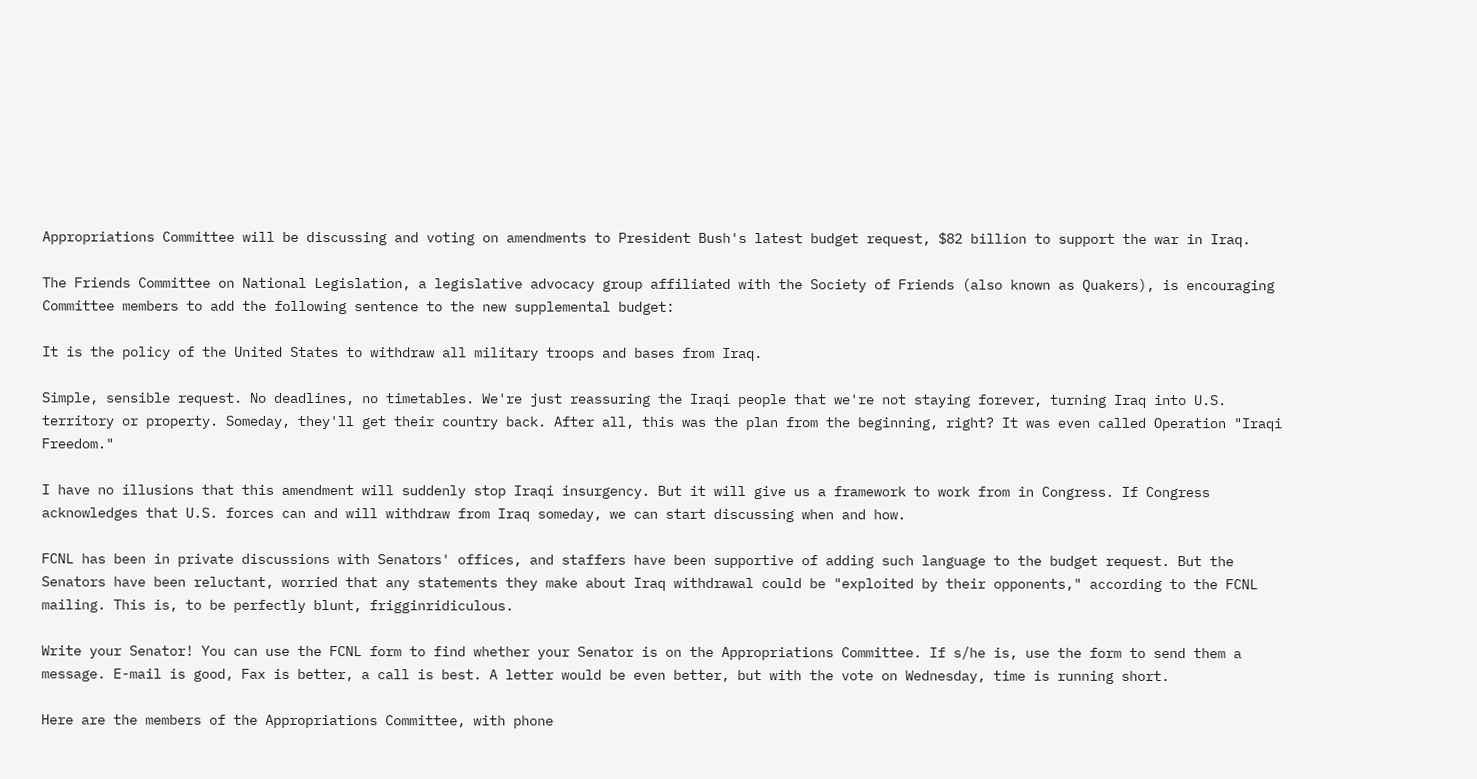Appropriations Committee will be discussing and voting on amendments to President Bush's latest budget request, $82 billion to support the war in Iraq.

The Friends Committee on National Legislation, a legislative advocacy group affiliated with the Society of Friends (also known as Quakers), is encouraging Committee members to add the following sentence to the new supplemental budget:

It is the policy of the United States to withdraw all military troops and bases from Iraq.

Simple, sensible request. No deadlines, no timetables. We're just reassuring the Iraqi people that we're not staying forever, turning Iraq into U.S. territory or property. Someday, they'll get their country back. After all, this was the plan from the beginning, right? It was even called Operation "Iraqi Freedom."

I have no illusions that this amendment will suddenly stop Iraqi insurgency. But it will give us a framework to work from in Congress. If Congress acknowledges that U.S. forces can and will withdraw from Iraq someday, we can start discussing when and how.

FCNL has been in private discussions with Senators' offices, and staffers have been supportive of adding such language to the budget request. But the Senators have been reluctant, worried that any statements they make about Iraq withdrawal could be "exploited by their opponents," according to the FCNL mailing. This is, to be perfectly blunt, frigginridiculous.

Write your Senator! You can use the FCNL form to find whether your Senator is on the Appropriations Committee. If s/he is, use the form to send them a message. E-mail is good, Fax is better, a call is best. A letter would be even better, but with the vote on Wednesday, time is running short.

Here are the members of the Appropriations Committee, with phone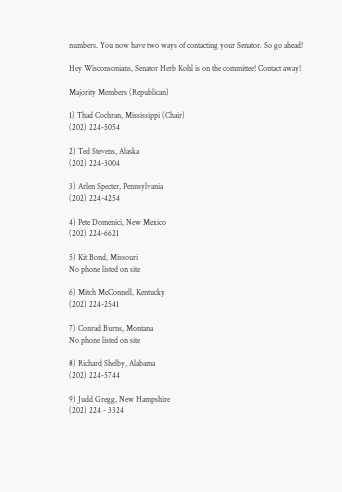numbers. You now have two ways of contacting your Senator. So go ahead!

Hey Wisconsonians, Senator Herb Kohl is on the committee! Contact away!

Majority Members (Republican)

1) Thad Cochran, Mississippi (Chair)
(202) 224-5054

2) Ted Stevens, Alaska
(202) 224-3004

3) Arlen Specter, Pennsylvania
(202) 224-4254

4) Pete Domenici, New Mexico
(202) 224-6621

5) Kit Bond, Missouri
No phone listed on site

6) Mitch McConnell, Kentucky
(202) 224-2541

7) Conrad Burns, Montana
No phone listed on site

8) Richard Shelby, Alabama
(202) 224-5744

9) Judd Gregg, New Hampshire
(202) 224 - 3324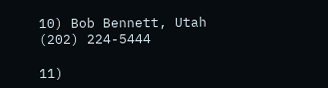10) Bob Bennett, Utah
(202) 224-5444

11)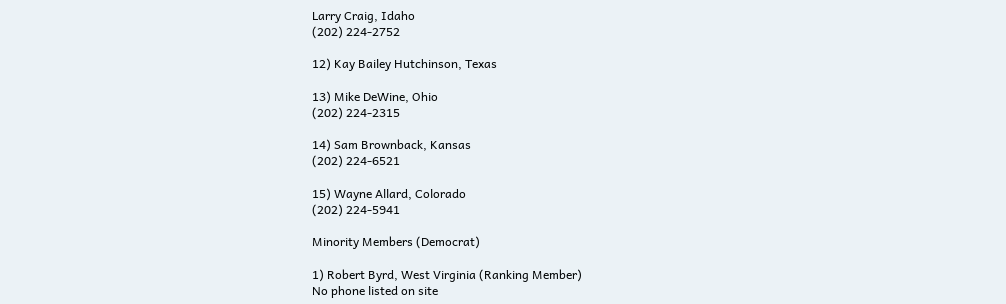Larry Craig, Idaho
(202) 224-2752

12) Kay Bailey Hutchinson, Texas

13) Mike DeWine, Ohio
(202) 224-2315

14) Sam Brownback, Kansas
(202) 224-6521

15) Wayne Allard, Colorado
(202) 224-5941

Minority Members (Democrat)

1) Robert Byrd, West Virginia (Ranking Member)
No phone listed on site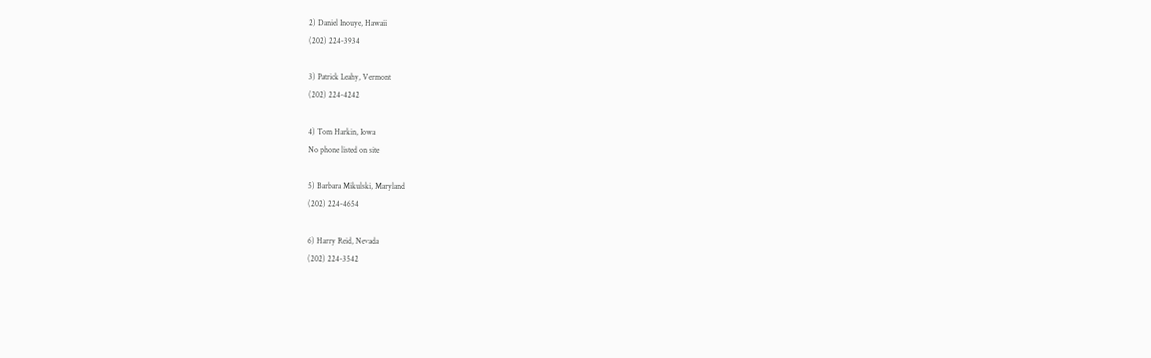2) Daniel Inouye, Hawaii
(202) 224-3934

3) Patrick Leahy, Vermont
(202) 224-4242

4) Tom Harkin, Iowa
No phone listed on site

5) Barbara Mikulski, Maryland
(202) 224-4654

6) Harry Reid, Nevada
(202) 224-3542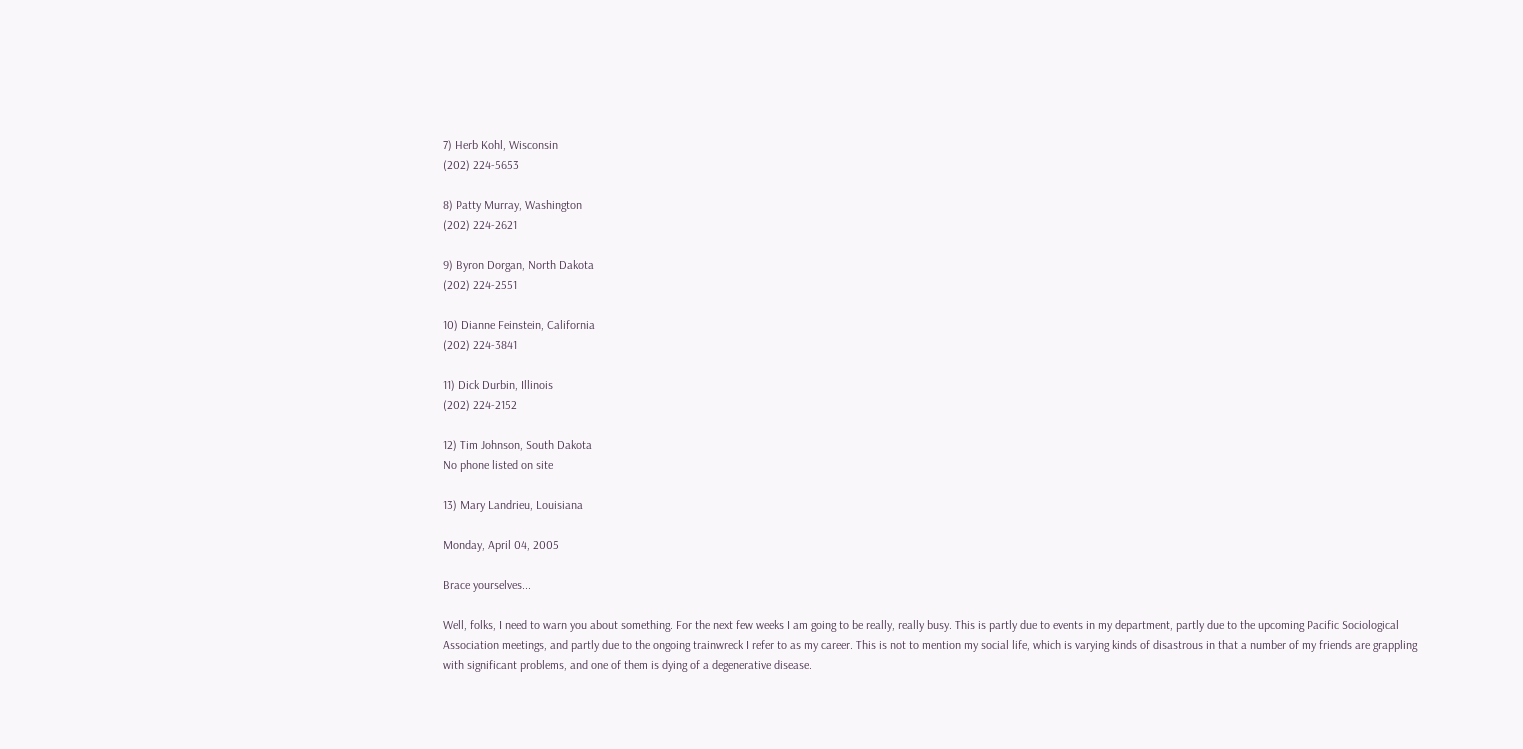7) Herb Kohl, Wisconsin
(202) 224-5653

8) Patty Murray, Washington
(202) 224-2621

9) Byron Dorgan, North Dakota
(202) 224-2551

10) Dianne Feinstein, California
(202) 224-3841

11) Dick Durbin, Illinois
(202) 224-2152

12) Tim Johnson, South Dakota
No phone listed on site

13) Mary Landrieu, Louisiana

Monday, April 04, 2005

Brace yourselves...

Well, folks, I need to warn you about something. For the next few weeks I am going to be really, really busy. This is partly due to events in my department, partly due to the upcoming Pacific Sociological Association meetings, and partly due to the ongoing trainwreck I refer to as my career. This is not to mention my social life, which is varying kinds of disastrous in that a number of my friends are grappling with significant problems, and one of them is dying of a degenerative disease.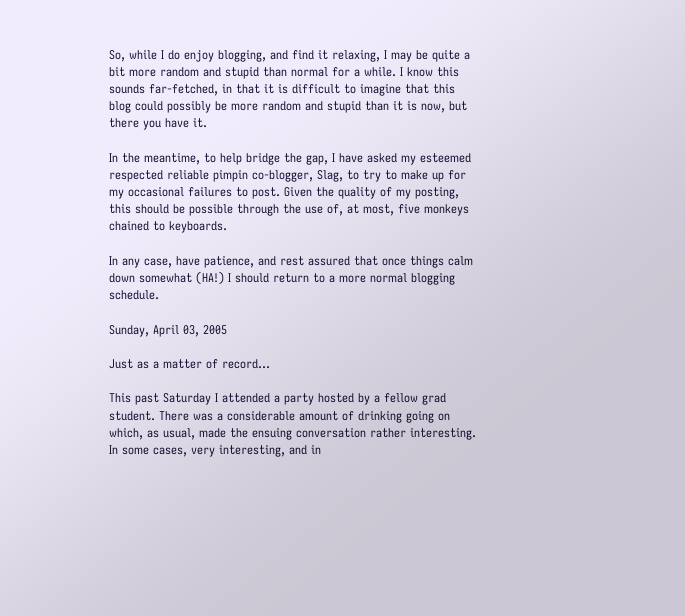So, while I do enjoy blogging, and find it relaxing, I may be quite a bit more random and stupid than normal for a while. I know this sounds far-fetched, in that it is difficult to imagine that this blog could possibly be more random and stupid than it is now, but there you have it.

In the meantime, to help bridge the gap, I have asked my esteemed respected reliable pimpin co-blogger, Slag, to try to make up for my occasional failures to post. Given the quality of my posting, this should be possible through the use of, at most, five monkeys chained to keyboards.

In any case, have patience, and rest assured that once things calm down somewhat (HA!) I should return to a more normal blogging schedule.

Sunday, April 03, 2005

Just as a matter of record...

This past Saturday I attended a party hosted by a fellow grad student. There was a considerable amount of drinking going on which, as usual, made the ensuing conversation rather interesting. In some cases, very interesting, and in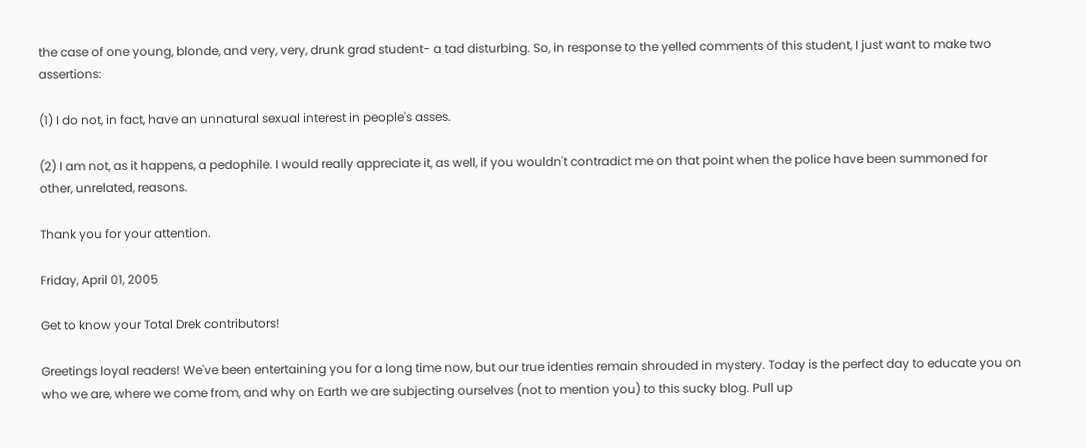the case of one young, blonde, and very, very, drunk grad student- a tad disturbing. So, in response to the yelled comments of this student, I just want to make two assertions:

(1) I do not, in fact, have an unnatural sexual interest in people's asses.

(2) I am not, as it happens, a pedophile. I would really appreciate it, as well, if you wouldn't contradict me on that point when the police have been summoned for other, unrelated, reasons.

Thank you for your attention.

Friday, April 01, 2005

Get to know your Total Drek contributors!

Greetings loyal readers! We've been entertaining you for a long time now, but our true identies remain shrouded in mystery. Today is the perfect day to educate you on who we are, where we come from, and why on Earth we are subjecting ourselves (not to mention you) to this sucky blog. Pull up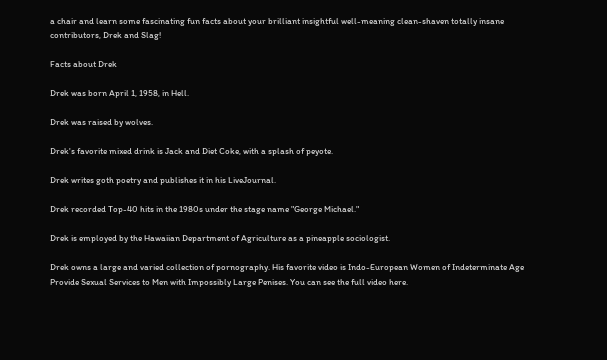a chair and learn some fascinating fun facts about your brilliant insightful well-meaning clean-shaven totally insane contributors, Drek and Slag!

Facts about Drek

Drek was born April 1, 1958, in Hell.

Drek was raised by wolves.

Drek's favorite mixed drink is Jack and Diet Coke, with a splash of peyote.

Drek writes goth poetry and publishes it in his LiveJournal.

Drek recorded Top-40 hits in the 1980s under the stage name "George Michael."

Drek is employed by the Hawaiian Department of Agriculture as a pineapple sociologist.

Drek owns a large and varied collection of pornography. His favorite video is Indo-European Women of Indeterminate Age Provide Sexual Services to Men with Impossibly Large Penises. You can see the full video here.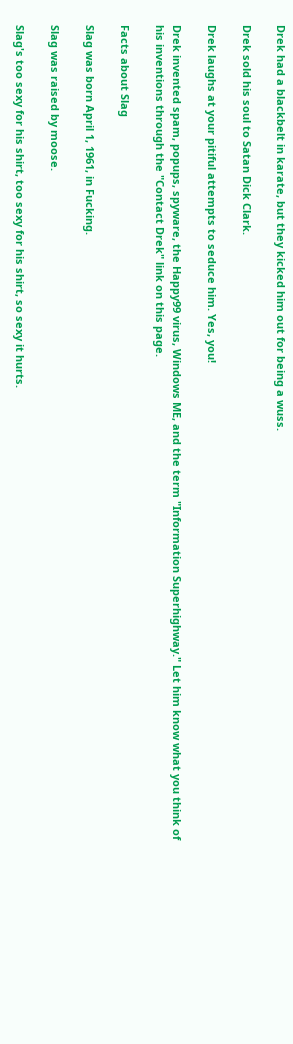Drek had a blackbelt in karate, but they kicked him out for being a wuss.

Drek sold his soul to Satan Dick Clark.

Drek laughs at your pitiful attempts to seduce him. Yes, you!

Drek invented spam, popups, spyware, the Happy99 virus, Windows ME, and the term "Information Superhighway." Let him know what you think of his inventions through the "Contact Drek" link on this page.

Facts about Slag

Slag was born April 1, 1961, in Fucking.

Slag was raised by moose.

Slag's too sexy for his shirt, too sexy for his shirt, so sexy it hurts.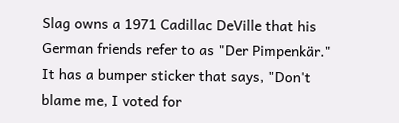Slag owns a 1971 Cadillac DeVille that his German friends refer to as "Der Pimpenkär." It has a bumper sticker that says, "Don't blame me, I voted for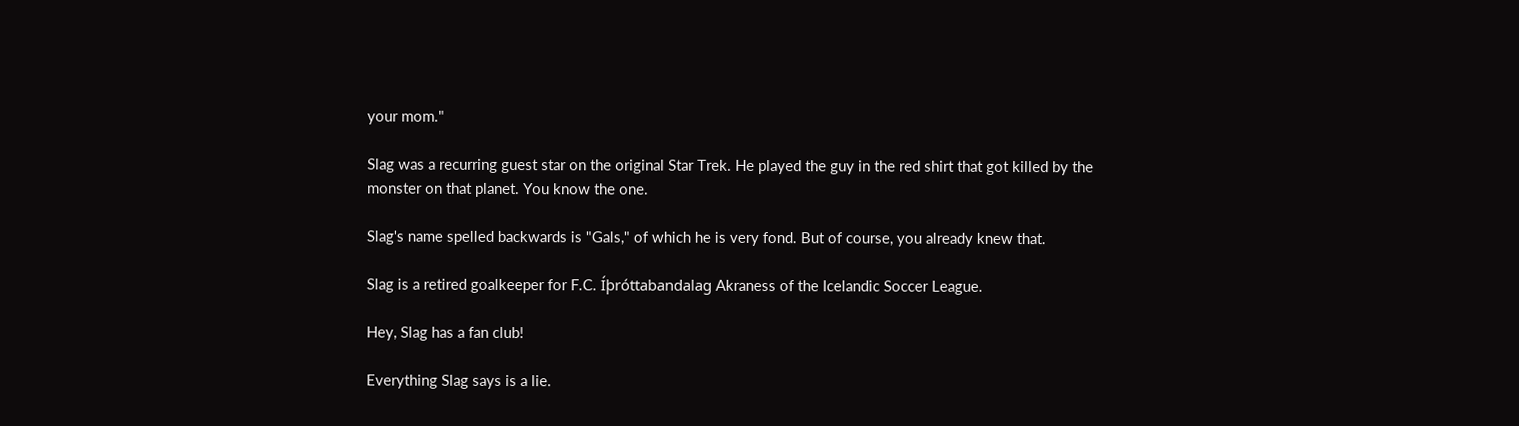your mom."

Slag was a recurring guest star on the original Star Trek. He played the guy in the red shirt that got killed by the monster on that planet. You know the one.

Slag's name spelled backwards is "Gals," of which he is very fond. But of course, you already knew that.

Slag is a retired goalkeeper for F.C. Íþróttabandalag Akraness of the Icelandic Soccer League.

Hey, Slag has a fan club!

Everything Slag says is a lie.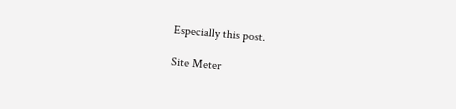Especially this post.

Site Meter